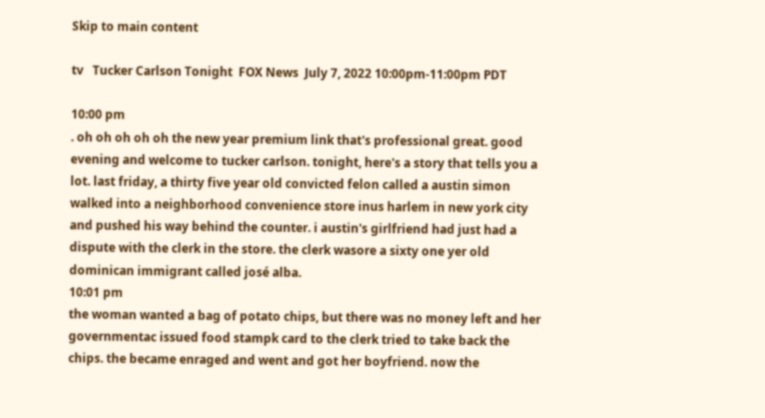Skip to main content

tv   Tucker Carlson Tonight  FOX News  July 7, 2022 10:00pm-11:00pm PDT

10:00 pm
. oh oh oh oh oh the new year premium link that's professional great. good evening and welcome to tucker carlson. tonight, here's a story that tells you a lot. last friday, a thirty five year old convicted felon called a austin simon walked into a neighborhood convenience store inus harlem in new york city and pushed his way behind the counter. i austin's girlfriend had just had a dispute with the clerk in the store. the clerk wasore a sixty one yer old dominican immigrant called josé alba.
10:01 pm
the woman wanted a bag of potato chips, but there was no money left and her governmentac issued food stampk card to the clerk tried to take back the chips. the became enraged and went and got her boyfriend. now the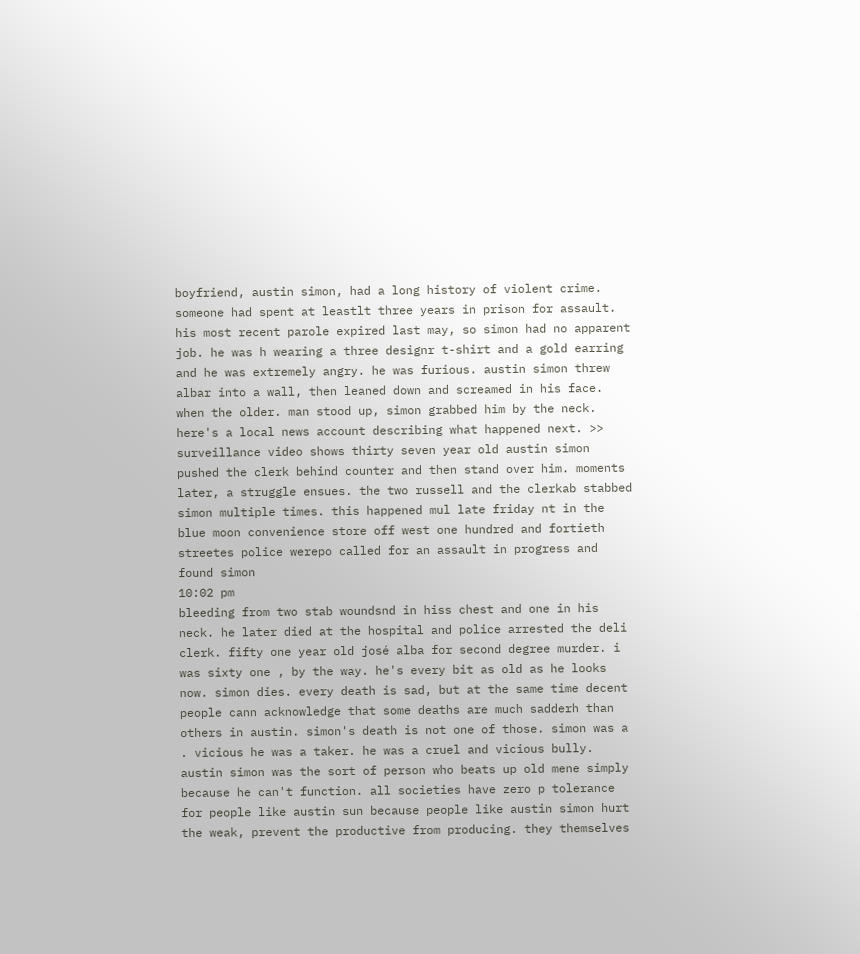boyfriend, austin simon, had a long history of violent crime. someone had spent at leastlt three years in prison for assault. his most recent parole expired last may, so simon had no apparent job. he was h wearing a three designr t-shirt and a gold earring and he was extremely angry. he was furious. austin simon threw albar into a wall, then leaned down and screamed in his face. when the older. man stood up, simon grabbed him by the neck. here's a local news account describing what happened next. >> surveillance video shows thirty seven year old austin simon pushed the clerk behind counter and then stand over him. moments later, a struggle ensues. the two russell and the clerkab stabbed simon multiple times. this happened mul late friday nt in the blue moon convenience store off west one hundred and fortieth streetes police werepo called for an assault in progress and found simon
10:02 pm
bleeding from two stab woundsnd in hiss chest and one in his neck. he later died at the hospital and police arrested the deli clerk. fifty one year old josé alba for second degree murder. i was sixty one , by the way. he's every bit as old as he looks now. simon dies. every death is sad, but at the same time decent people cann acknowledge that some deaths are much sadderh than others in austin. simon's death is not one of those. simon was a . vicious he was a taker. he was a cruel and vicious bully. austin simon was the sort of person who beats up old mene simply because he can't function. all societies have zero p tolerance for people like austin sun because people like austin simon hurt the weak, prevent the productive from producing. they themselves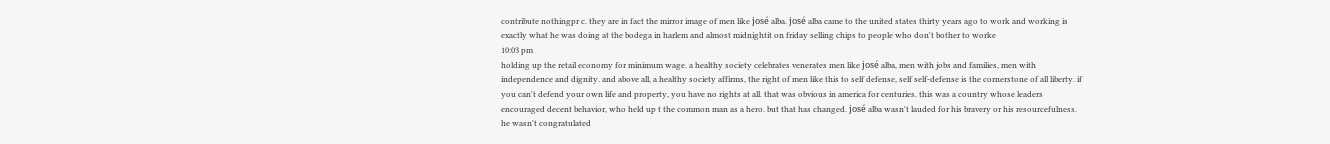contribute nothingpr c. they are in fact the mirror image of men like josé alba. josé alba came to the united states thirty years ago to work and working is exactly what he was doing at the bodega in harlem and almost midnightit on friday selling chips to people who don't bother to worke
10:03 pm
holding up the retail economy for minimum wage. a healthy society celebrates venerates men like josé alba, men with jobs and families, men with independence and dignity. and above all, a healthy society affirms, the right of men like this to self defense, self self-defense is the cornerstone of all liberty. if you can't defend your own life and property, you have no rights at all. that was obvious in america for centuries. this was a country whose leaders encouraged decent behavior, who held up t the common man as a hero. but that has changed. josé alba wasn't lauded for his bravery or his resourcefulness. he wasn't congratulated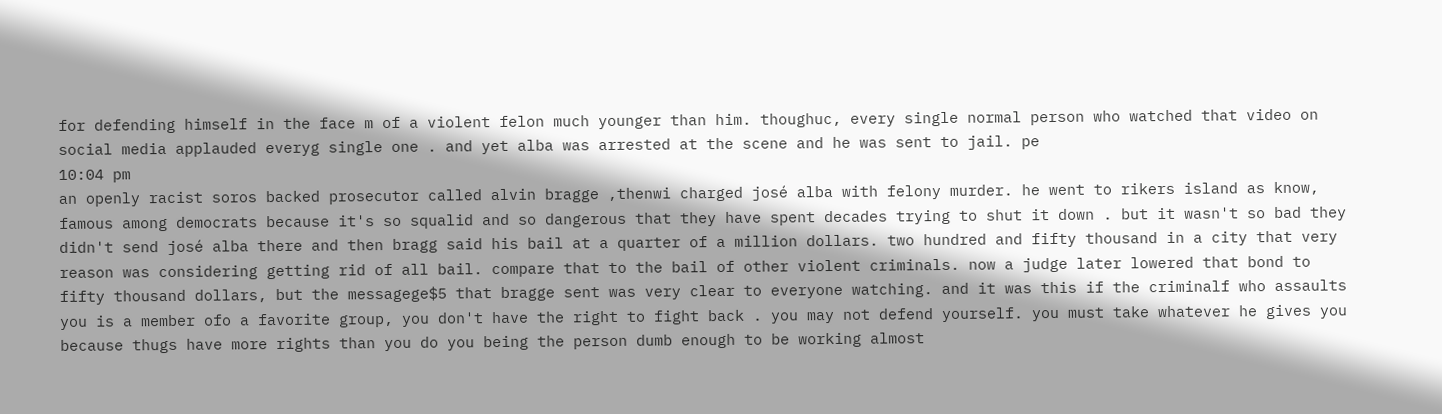for defending himself in the face m of a violent felon much younger than him. thoughuc, every single normal person who watched that video on social media applauded everyg single one . and yet alba was arrested at the scene and he was sent to jail. pe
10:04 pm
an openly racist soros backed prosecutor called alvin bragge ,thenwi charged josé alba with felony murder. he went to rikers island as know, famous among democrats because it's so squalid and so dangerous that they have spent decades trying to shut it down . but it wasn't so bad they didn't send josé alba there and then bragg said his bail at a quarter of a million dollars. two hundred and fifty thousand in a city that very reason was considering getting rid of all bail. compare that to the bail of other violent criminals. now a judge later lowered that bond to fifty thousand dollars, but the messagege$5 that bragge sent was very clear to everyone watching. and it was this if the criminalf who assaults you is a member ofo a favorite group, you don't have the right to fight back . you may not defend yourself. you must take whatever he gives you because thugs have more rights than you do you being the person dumb enough to be working almost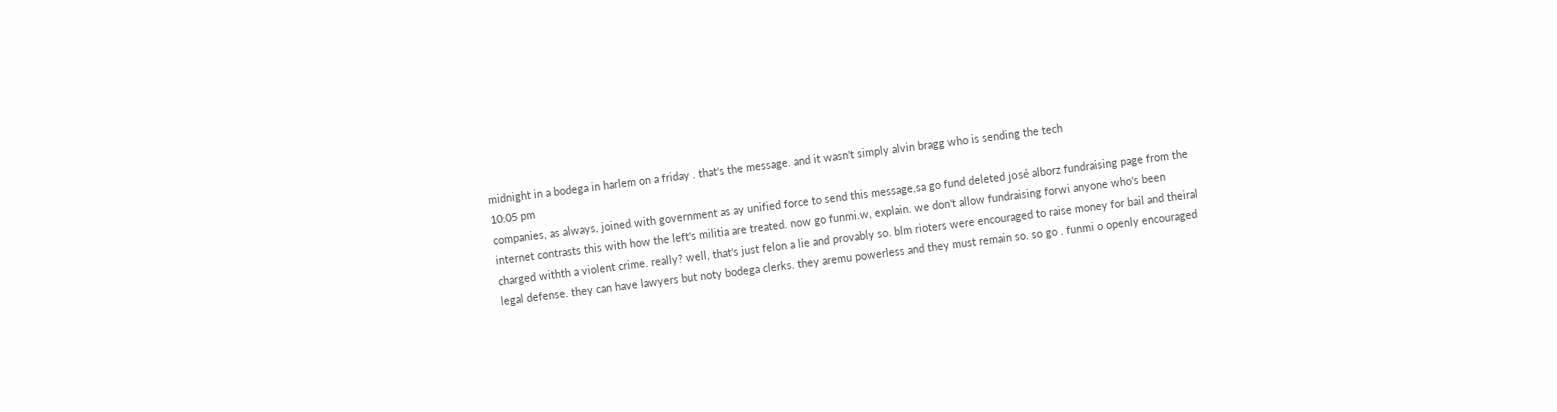midnight in a bodega in harlem on a friday . that's the message. and it wasn't simply alvin bragg who is sending the tech
10:05 pm
companies, as always, joined with government as ay unified force to send this message,sa go fund deleted josé alborz fundraising page from the internet contrasts this with how the left's militia are treated. now go funmi.w, explain. we don't allow fundraising forwi anyone who's been charged withth a violent crime. really? well, that's just felon a lie and provably so. blm rioters were encouraged to raise money for bail and theiral legal defense. they can have lawyers but noty bodega clerks. they aremu powerless and they must remain so. so go . funmi o openly encouraged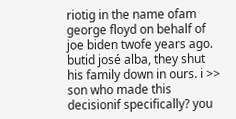riotig in the name ofam george floyd on behalf of joe biden twofe years ago. butid josé alba, they shut his family down in ours. i >> son who made this decisionif specifically? you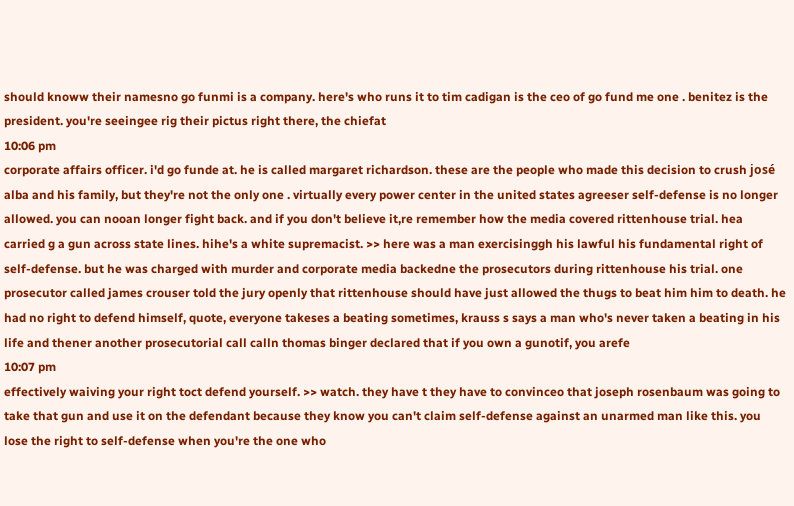should knoww their namesno go funmi is a company. here's who runs it to tim cadigan is the ceo of go fund me one . benitez is the president. you're seeingee rig their pictus right there, the chiefat
10:06 pm
corporate affairs officer. i'd go funde at. he is called margaret richardson. these are the people who made this decision to crush josé alba and his family, but they're not the only one . virtually every power center in the united states agreeser self-defense is no longer allowed. you can nooan longer fight back. and if you don't believe it,re remember how the media covered rittenhouse trial. hea carried g a gun across state lines. hihe's a white supremacist. >> here was a man exercisinggh his lawful his fundamental right of self-defense. but he was charged with murder and corporate media backedne the prosecutors during rittenhouse his trial. one prosecutor called james crouser told the jury openly that rittenhouse should have just allowed the thugs to beat him him to death. he had no right to defend himself, quote, everyone takeses a beating sometimes, krauss s says a man who's never taken a beating in his life and thener another prosecutorial call calln thomas binger declared that if you own a gunotif, you arefe
10:07 pm
effectively waiving your right toct defend yourself. >> watch. they have t they have to convinceo that joseph rosenbaum was going to take that gun and use it on the defendant because they know you can't claim self-defense against an unarmed man like this. you lose the right to self-defense when you're the one who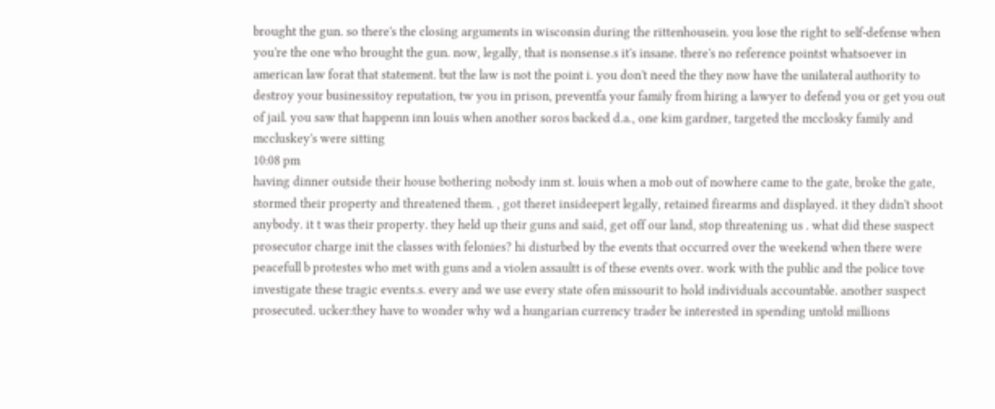brought the gun. so there's the closing arguments in wisconsin during the rittenhousein. you lose the right to self-defense when you're the one who brought the gun. now, legally, that is nonsense.s it's insane. there's no reference pointst whatsoever in american law forat that statement. but the law is not the point i. you don't need the they now have the unilateral authority to destroy your businessitoy reputation, tw you in prison, preventfa your family from hiring a lawyer to defend you or get you out of jail. you saw that happenn inn louis when another soros backed d.a., one kim gardner, targeted the mcclosky family and mccluskey's were sitting
10:08 pm
having dinner outside their house bothering nobody inm st. louis when a mob out of nowhere came to the gate, broke the gate, stormed their property and threatened them. , got theret insideepert legally, retained firearms and displayed. it they didn't shoot anybody. it t was their property. they held up their guns and said, get off our land, stop threatening us . what did these suspect prosecutor charge init the classes with felonies? hi disturbed by the events that occurred over the weekend when there were peacefull b protestes who met with guns and a violen assaultt is of these events over. work with the public and the police tove investigate these tragic events.s. every and we use every state ofen missourit to hold individuals accountable. another suspect prosecuted. ucker:they have to wonder why wd a hungarian currency trader be interested in spending untold millions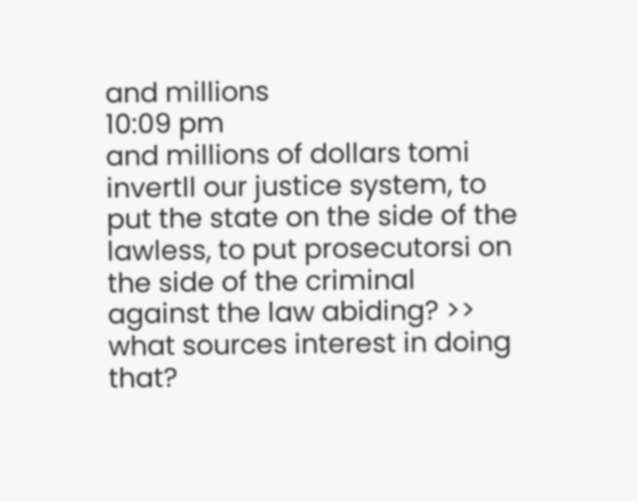and millions
10:09 pm
and millions of dollars tomi invertll our justice system, to put the state on the side of the lawless, to put prosecutorsi on the side of the criminal against the law abiding? >> what sources interest in doing that?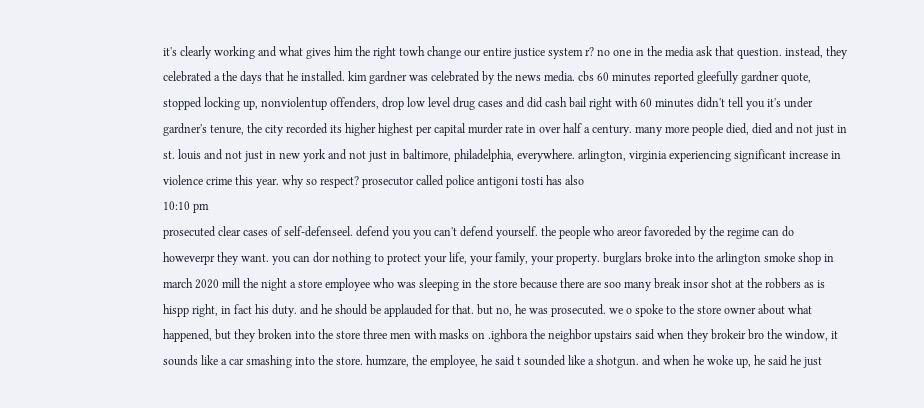it's clearly working and what gives him the right towh change our entire justice system r? no one in the media ask that question. instead, they celebrated a the days that he installed. kim gardner was celebrated by the news media. cbs 60 minutes reported gleefully gardner quote, stopped locking up, nonviolentup offenders, drop low level drug cases and did cash bail right with 60 minutes didn't tell you it's under gardner's tenure, the city recorded its higher highest per capital murder rate in over half a century. many more people died, died and not just in st. louis and not just in new york and not just in baltimore, philadelphia, everywhere. arlington, virginia experiencing significant increase in violence crime this year. why so respect? prosecutor called police antigoni tosti has also
10:10 pm
prosecuted clear cases of self-defenseel. defend you you can't defend yourself. the people who areor favoreded by the regime can do howeverpr they want. you can dor nothing to protect your life, your family, your property. burglars broke into the arlington smoke shop in march 2020 mill the night a store employee who was sleeping in the store because there are soo many break insor shot at the robbers as is hispp right, in fact his duty. and he should be applauded for that. but no, he was prosecuted. we o spoke to the store owner about what happened, but they broken into the store three men with masks on .ighbora the neighbor upstairs said when they brokeir bro the window, it sounds like a car smashing into the store. humzare, the employee, he said t sounded like a shotgun. and when he woke up, he said he just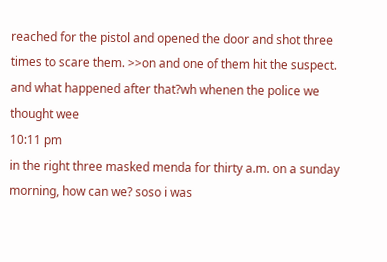reached for the pistol and opened the door and shot three times to scare them. >>on and one of them hit the suspect. and what happened after that?wh whenen the police we thought wee
10:11 pm
in the right three masked menda for thirty a.m. on a sunday morning, how can we? soso i was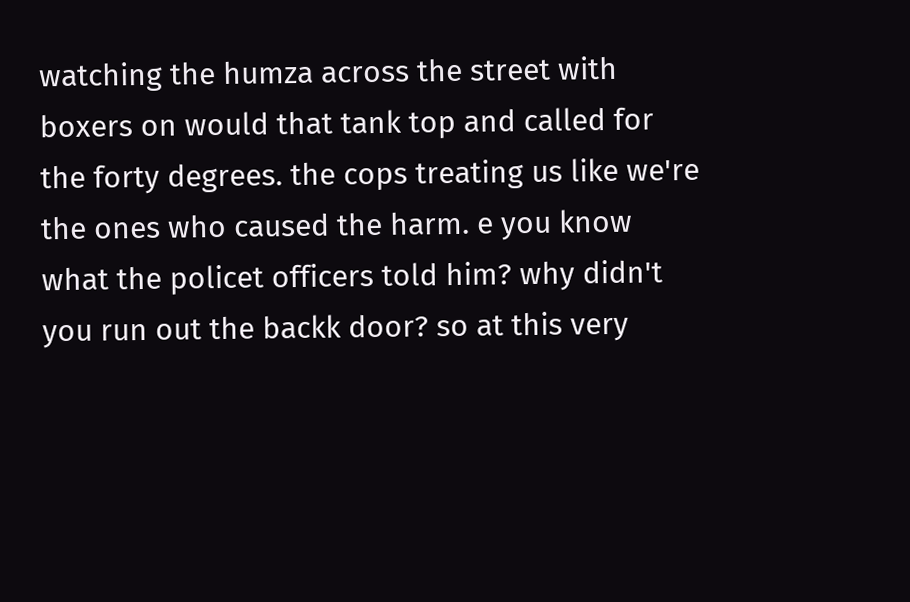watching the humza across the street with boxers on would that tank top and called for the forty degrees. the cops treating us like we're the ones who caused the harm. e you know what the policet officers told him? why didn't you run out the backk door? so at this very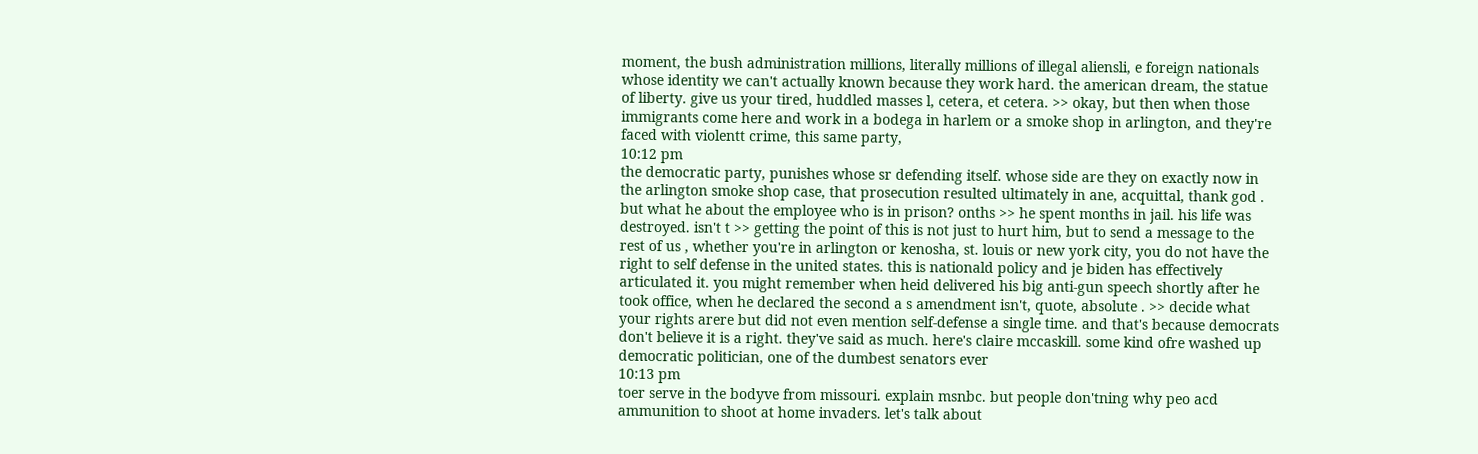moment, the bush administration millions, literally millions of illegal aliensli, e foreign nationals whose identity we can't actually known because they work hard. the american dream, the statue of liberty. give us your tired, huddled masses l, cetera, et cetera. >> okay, but then when those immigrants come here and work in a bodega in harlem or a smoke shop in arlington, and they're faced with violentt crime, this same party,
10:12 pm
the democratic party, punishes whose sr defending itself. whose side are they on exactly now in the arlington smoke shop case, that prosecution resulted ultimately in ane, acquittal, thank god . but what he about the employee who is in prison? onths >> he spent months in jail. his life was destroyed. isn't t >> getting the point of this is not just to hurt him, but to send a message to the rest of us , whether you're in arlington or kenosha, st. louis or new york city, you do not have the right to self defense in the united states. this is nationald policy and je biden has effectively articulated it. you might remember when heid delivered his big anti-gun speech shortly after he took office, when he declared the second a s amendment isn't, quote, absolute . >> decide what your rights arere but did not even mention self-defense a single time. and that's because democrats don't believe it is a right. they've said as much. here's claire mccaskill. some kind ofre washed up democratic politician, one of the dumbest senators ever
10:13 pm
toer serve in the bodyve from missouri. explain msnbc. but people don'tning why peo acd ammunition to shoot at home invaders. let's talk about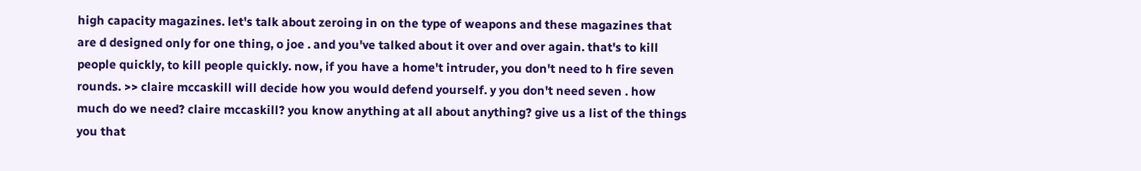high capacity magazines. let's talk about zeroing in on the type of weapons and these magazines that are d designed only for one thing, o joe . and you've talked about it over and over again. that's to kill people quickly, to kill people quickly. now, if you have a home't intruder, you don't need to h fire seven rounds. >> claire mccaskill will decide how you would defend yourself. y you don't need seven . how much do we need? claire mccaskill? you know anything at all about anything? give us a list of the things you that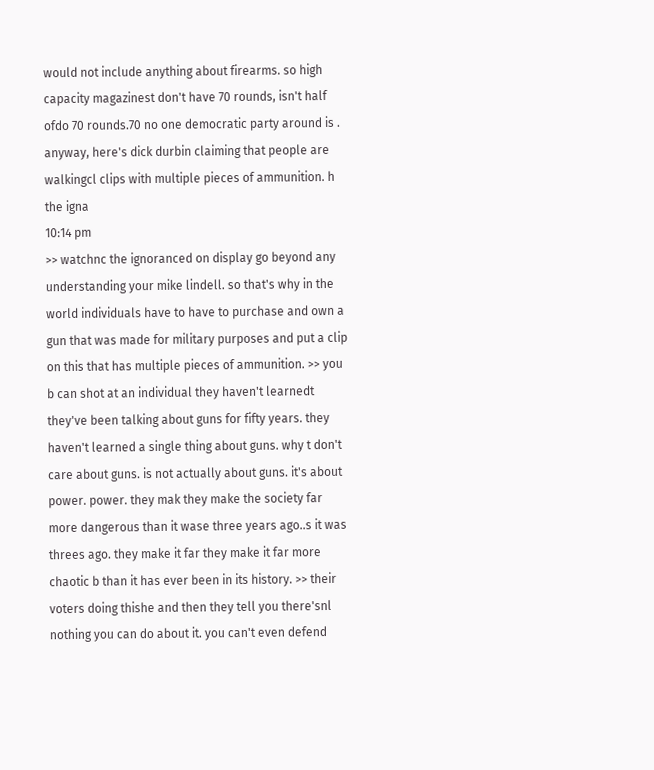would not include anything about firearms. so high capacity magazinest don't have 70 rounds, isn't half ofdo 70 rounds.70 no one democratic party around is . anyway, here's dick durbin claiming that people are walkingcl clips with multiple pieces of ammunition. h the igna
10:14 pm
>> watchnc the ignoranced on display go beyond any understanding your mike lindell. so that's why in the world individuals have to have to purchase and own a gun that was made for military purposes and put a clip on this that has multiple pieces of ammunition. >> you b can shot at an individual they haven't learnedt they've been talking about guns for fifty years. they haven't learned a single thing about guns. why t don't care about guns. is not actually about guns. it's about power. power. they mak they make the society far more dangerous than it wase three years ago..s it was threes ago. they make it far they make it far more chaotic b than it has ever been in its history. >> their voters doing thishe and then they tell you there'snl nothing you can do about it. you can't even defend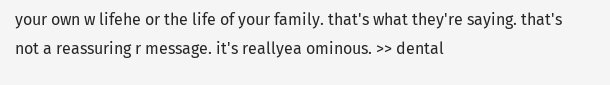your own w lifehe or the life of your family. that's what they're saying. that's not a reassuring r message. it's reallyea ominous. >> dental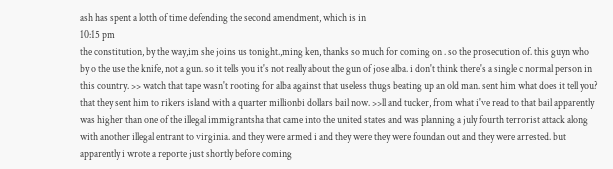ash has spent a lotth of time defending the second amendment, which is in
10:15 pm
the constitution, by the way,im she joins us tonight.,ming ken, thanks so much for coming on . so the prosecution of. this guyn who by o the use the knife, not a gun. so it tells you it's not really about the gun of jose alba. i don't think there's a single c normal person in this country. >> watch that tape wasn't rooting for alba against that useless thugs beating up an old man. sent him what does it tell you? that they sent him to rikers island with a quarter millionbi dollars bail now. >>ll and tucker, from what i've read to that bail apparently was higher than one of the illegal immigrantsha that came into the united states and was planning a july fourth terrorist attack along with another illegal entrant to virginia. and they were armed i and they were they were foundan out and they were arrested. but apparently i wrote a reporte just shortly before coming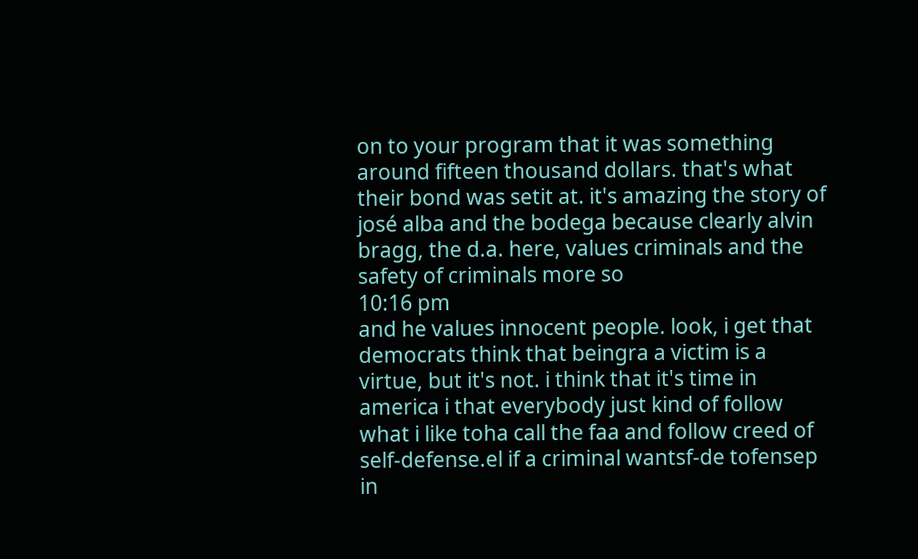on to your program that it was something around fifteen thousand dollars. that's what their bond was setit at. it's amazing the story of josé alba and the bodega because clearly alvin bragg, the d.a. here, values criminals and the safety of criminals more so
10:16 pm
and he values innocent people. look, i get that democrats think that beingra a victim is a virtue, but it's not. i think that it's time in america i that everybody just kind of follow what i like toha call the faa and follow creed of self-defense.el if a criminal wantsf-de tofensep in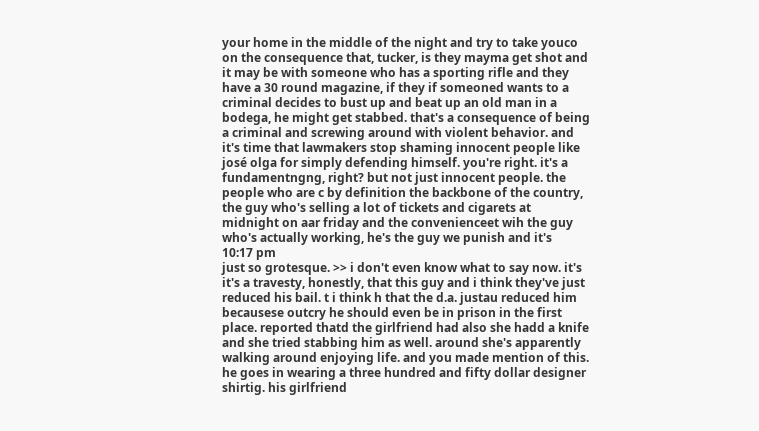your home in the middle of the night and try to take youco on the consequence that, tucker, is they mayma get shot and it may be with someone who has a sporting rifle and they have a 30 round magazine, if they if someoned wants to a criminal decides to bust up and beat up an old man in a bodega, he might get stabbed. that's a consequence of being a criminal and screwing around with violent behavior. and it's time that lawmakers stop shaming innocent people like josé olga for simply defending himself. you're right. it's a fundamentngng, right? but not just innocent people. the people who are c by definition the backbone of the country, the guy who's selling a lot of tickets and cigarets at midnight on aar friday and the convenienceet wih the guy who's actually working, he's the guy we punish and it's
10:17 pm
just so grotesque. >> i don't even know what to say now. it's it's a travesty, honestly, that this guy and i think they've just reduced his bail. t i think h that the d.a. justau reduced him becausese outcry he should even be in prison in the first place. reported thatd the girlfriend had also she hadd a knife and she tried stabbing him as well. around she's apparently walking around enjoying life. and you made mention of this. he goes in wearing a three hundred and fifty dollar designer shirtig. his girlfriend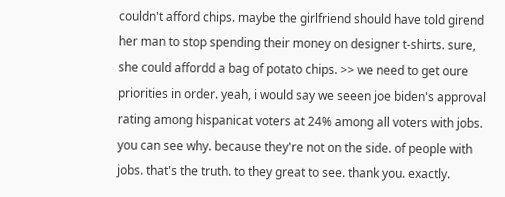couldn't afford chips. maybe the girlfriend should have told girend her man to stop spending their money on designer t-shirts. sure, she could affordd a bag of potato chips. >> we need to get oure priorities in order. yeah, i would say we seeen joe biden's approval rating among hispanicat voters at 24% among all voters with jobs. you can see why. because they're not on the side. of people with jobs. that's the truth. to they great to see. thank you. exactly.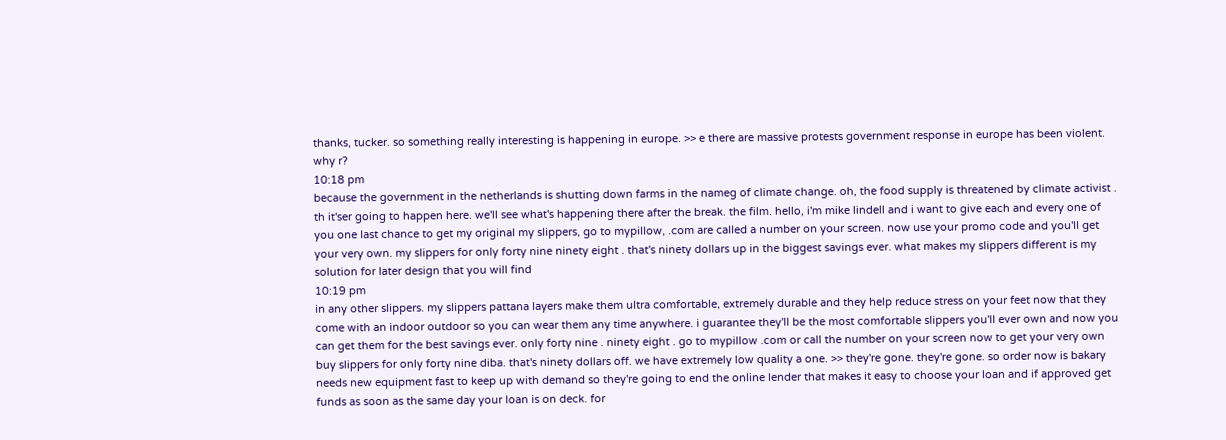thanks, tucker. so something really interesting is happening in europe. >> e there are massive protests government response in europe has been violent. why r?
10:18 pm
because the government in the netherlands is shutting down farms in the nameg of climate change. oh, the food supply is threatened by climate activist . th it'ser going to happen here. we'll see what's happening there after the break. the film. hello, i'm mike lindell and i want to give each and every one of you one last chance to get my original my slippers, go to mypillow, .com are called a number on your screen. now use your promo code and you'll get your very own. my slippers for only forty nine ninety eight . that's ninety dollars up in the biggest savings ever. what makes my slippers different is my solution for later design that you will find
10:19 pm
in any other slippers. my slippers pattana layers make them ultra comfortable, extremely durable and they help reduce stress on your feet now that they come with an indoor outdoor so you can wear them any time anywhere. i guarantee they'll be the most comfortable slippers you'll ever own and now you can get them for the best savings ever. only forty nine . ninety eight . go to mypillow .com or call the number on your screen now to get your very own buy slippers for only forty nine diba. that's ninety dollars off. we have extremely low quality a one. >> they're gone. they're gone. so order now is bakary needs new equipment fast to keep up with demand so they're going to end the online lender that makes it easy to choose your loan and if approved get funds as soon as the same day your loan is on deck. for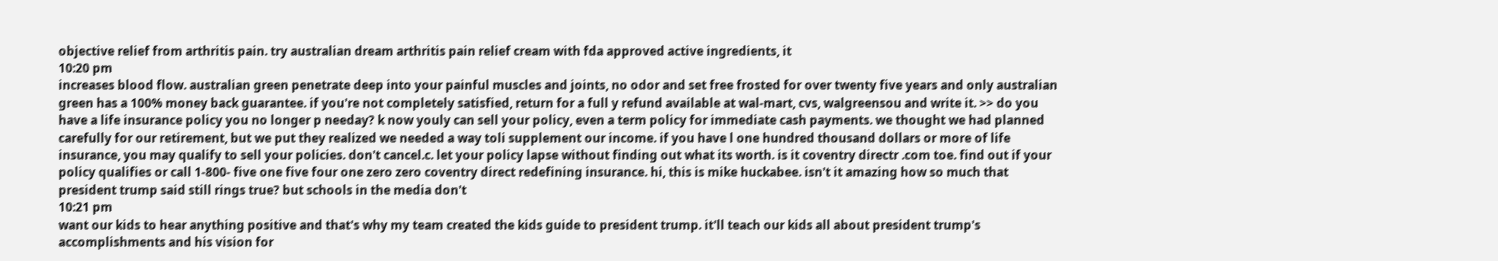objective relief from arthritis pain. try australian dream arthritis pain relief cream with fda approved active ingredients, it
10:20 pm
increases blood flow. australian green penetrate deep into your painful muscles and joints, no odor and set free frosted for over twenty five years and only australian green has a 100% money back guarantee. if you're not completely satisfied, return for a full y refund available at wal-mart, cvs, walgreensou and write it. >> do you have a life insurance policy you no longer p needay? k now youly can sell your policy, even a term policy for immediate cash payments. we thought we had planned carefully for our retirement, but we put they realized we needed a way toli supplement our income. if you have l one hundred thousand dollars or more of life insurance, you may qualify to sell your policies. don't cancel.c. let your policy lapse without finding out what its worth. is it coventry directr .com toe. find out if your policy qualifies or call 1-800- five one five four one zero zero coventry direct redefining insurance. hi, this is mike huckabee. isn't it amazing how so much that president trump said still rings true? but schools in the media don't
10:21 pm
want our kids to hear anything positive and that's why my team created the kids guide to president trump. it'll teach our kids all about president trump's accomplishments and his vision for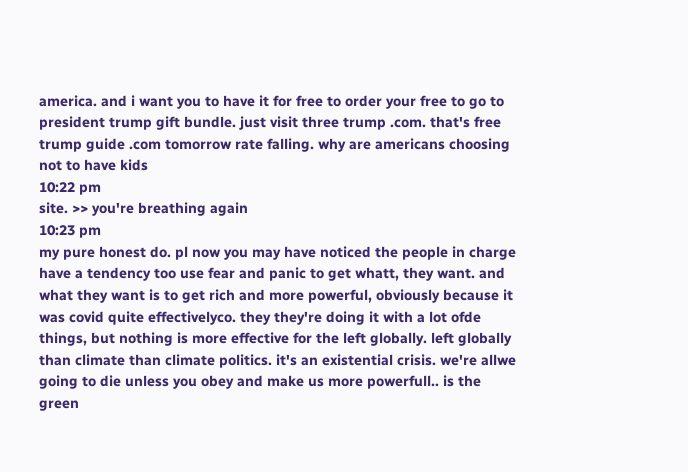america. and i want you to have it for free to order your free to go to president trump gift bundle. just visit three trump .com. that's free trump guide .com tomorrow rate falling. why are americans choosing not to have kids
10:22 pm
site. >> you're breathing again
10:23 pm
my pure honest do. pl now you may have noticed the people in charge have a tendency too use fear and panic to get whatt, they want. and what they want is to get rich and more powerful, obviously because it was covid quite effectivelyco. they they're doing it with a lot ofde things, but nothing is more effective for the left globally. left globally than climate than climate politics. it's an existential crisis. we're allwe going to die unless you obey and make us more powerfull.. is the green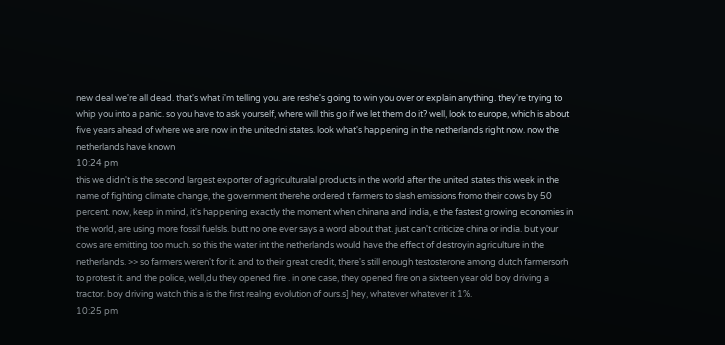new deal we're all dead. that's what i'm telling you. are reshe's going to win you over or explain anything. they're trying to whip you into a panic. so you have to ask yourself, where will this go if we let them do it? well, look to europe, which is about five years ahead of where we are now in the unitedni states. look what's happening in the netherlands right now. now the netherlands have known
10:24 pm
this we didn't is the second largest exporter of agriculturalal products in the world after the united states this week in the name of fighting climate change, the government therehe ordered t farmers to slash emissions fromo their cows by 50 percent. now, keep in mind, it's happening exactly the moment when chinana and india, e the fastest growing economies in the world, are using more fossil fuelsls. butt no one ever says a word about that. just can't criticize china or india. but your cows are emitting too much. so this the water int the netherlands would have the effect of destroyin agriculture in the netherlands. >> so farmers weren't for it. and to their great credit, there's still enough testosterone among dutch farmersorh to protest it. and the police, well,du they opened fire . in one case, they opened fire on a sixteen year old boy driving a tractor. boy driving watch this a is the first realng evolution of ours.s] hey, whatever whatever it 1%.
10:25 pm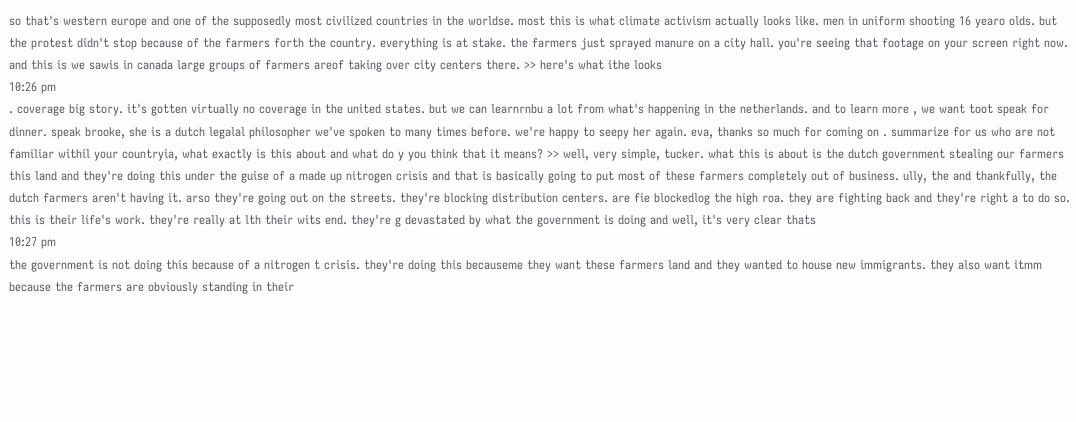so that's western europe and one of the supposedly most civilized countries in the worldse. most this is what climate activism actually looks like. men in uniform shooting 16 yearo olds. but the protest didn't stop because of the farmers forth the country. everything is at stake. the farmers just sprayed manure on a city hall. you're seeing that footage on your screen right now. and this is we sawis in canada large groups of farmers areof taking over city centers there. >> here's what ithe looks
10:26 pm
. coverage big story. it's gotten virtually no coverage in the united states. but we can learnrnbu a lot from what's happening in the netherlands. and to learn more , we want toot speak for dinner. speak brooke, she is a dutch legalal philosopher we've spoken to many times before. we're happy to seepy her again. eva, thanks so much for coming on . summarize for us who are not familiar withil your countryia, what exactly is this about and what do y you think that it means? >> well, very simple, tucker. what this is about is the dutch government stealing our farmers this land and they're doing this under the guise of a made up nitrogen crisis and that is basically going to put most of these farmers completely out of business. ully, the and thankfully, the dutch farmers aren't having it. arso they're going out on the streets. they're blocking distribution centers. are fie blockedlog the high roa. they are fighting back and they're right a to do so. this is their life's work. they're really at lth their wits end. they're g devastated by what the government is doing and well, it's very clear thats
10:27 pm
the government is not doing this because of a nitrogen t crisis. they're doing this becauseme they want these farmers land and they wanted to house new immigrants. they also want itmm because the farmers are obviously standing in their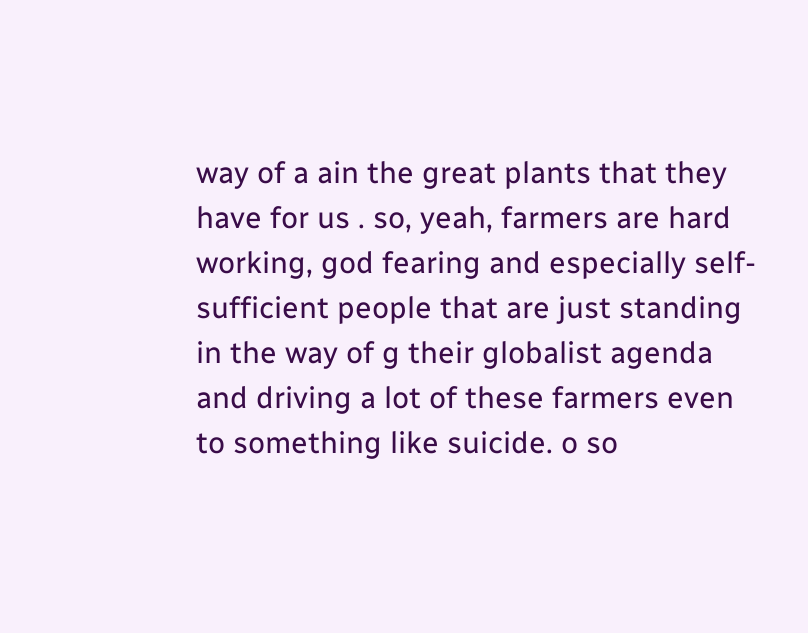way of a ain the great plants that they have for us . so, yeah, farmers are hard working, god fearing and especially self-sufficient people that are just standing in the way of g their globalist agenda and driving a lot of these farmers even to something like suicide. o so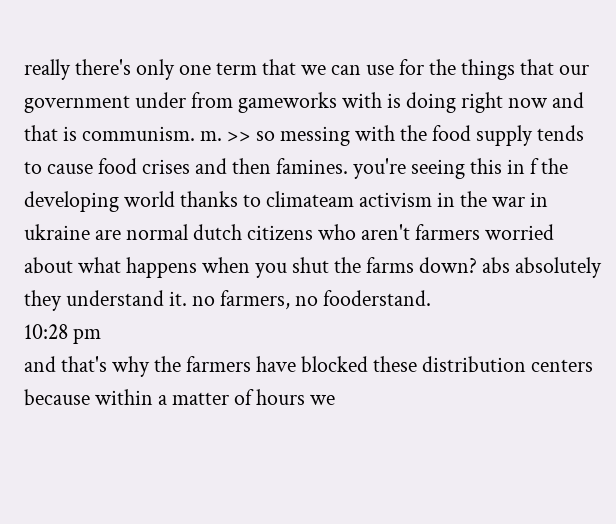really there's only one term that we can use for the things that our government under from gameworks with is doing right now and that is communism. m. >> so messing with the food supply tends to cause food crises and then famines. you're seeing this in f the developing world thanks to climateam activism in the war in ukraine are normal dutch citizens who aren't farmers worried about what happens when you shut the farms down? abs absolutely they understand it. no farmers, no fooderstand.
10:28 pm
and that's why the farmers have blocked these distribution centers because within a matter of hours we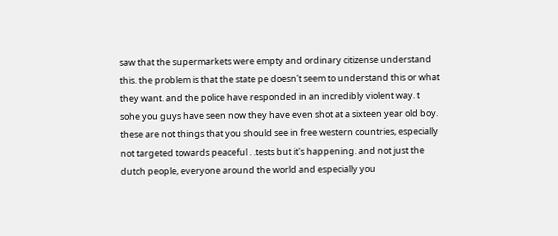saw that the supermarkets were empty and ordinary citizense understand this. the problem is that the state pe doesn't seem to understand this or what they want. and the police have responded in an incredibly violent way. t sohe you guys have seen now they have even shot at a sixteen year old boy. these are not things that you should see in free western countries, especially not targeted towards peaceful . .tests but it's happening. and not just the dutch people, everyone around the world and especially you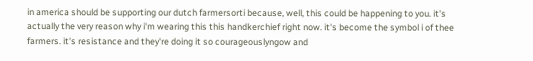in america should be supporting our dutch farmersorti because, well, this could be happening to you. it's actually the very reason why i'm wearing this this handkerchief right now. it's become the symbol i of thee farmers. it's resistance and they're doing it so courageouslyngow and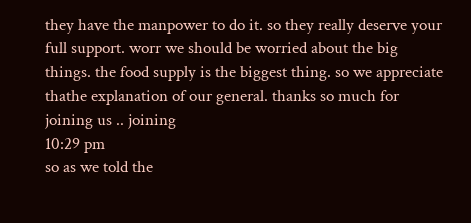they have the manpower to do it. so they really deserve your full support. worr we should be worried about the big things. the food supply is the biggest thing. so we appreciate thathe explanation of our general. thanks so much for joining us .. joining
10:29 pm
so as we told the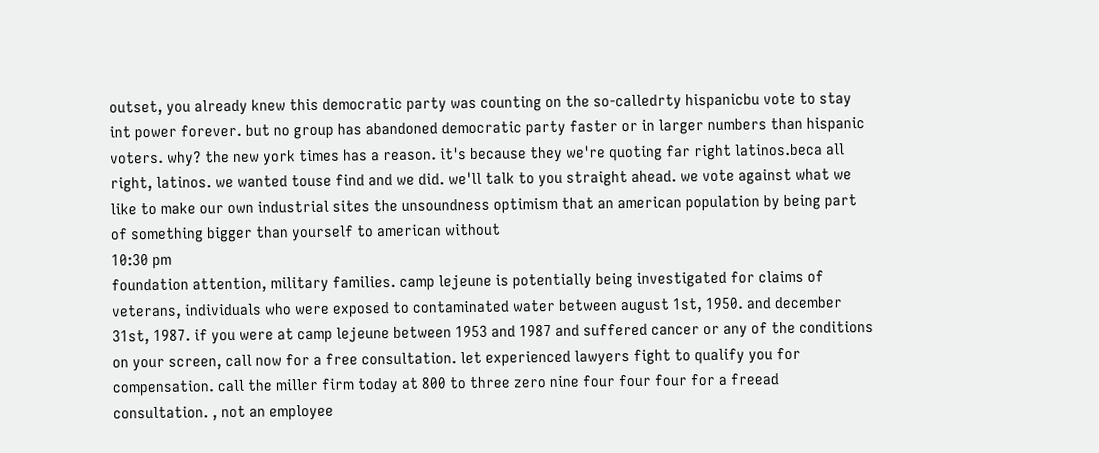outset, you already knew this democratic party was counting on the so-calledrty hispanicbu vote to stay int power forever. but no group has abandoned democratic party faster or in larger numbers than hispanic voters. why? the new york times has a reason. it's because they we're quoting far right latinos.beca all right, latinos. we wanted touse find and we did. we'll talk to you straight ahead. we vote against what we like to make our own industrial sites the unsoundness optimism that an american population by being part of something bigger than yourself to american without
10:30 pm
foundation attention, military families. camp lejeune is potentially being investigated for claims of veterans, individuals who were exposed to contaminated water between august 1st, 1950. and december 31st, 1987. if you were at camp lejeune between 1953 and 1987 and suffered cancer or any of the conditions on your screen, call now for a free consultation. let experienced lawyers fight to qualify you for compensation. call the miller firm today at 800 to three zero nine four four four for a freead consultation. , not an employee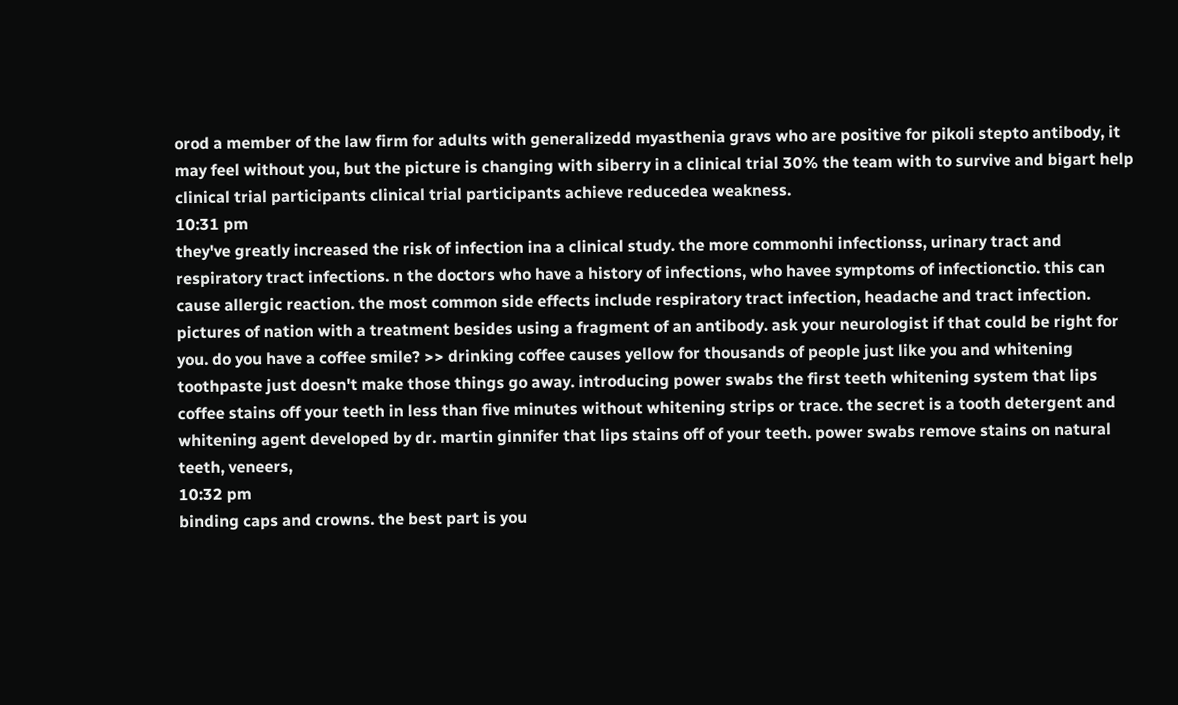orod a member of the law firm for adults with generalizedd myasthenia gravs who are positive for pikoli stepto antibody, it may feel without you, but the picture is changing with siberry in a clinical trial 30% the team with to survive and bigart help clinical trial participants clinical trial participants achieve reducedea weakness.
10:31 pm
they've greatly increased the risk of infection ina a clinical study. the more commonhi infectionss, urinary tract and respiratory tract infections. n the doctors who have a history of infections, who havee symptoms of infectionctio. this can cause allergic reaction. the most common side effects include respiratory tract infection, headache and tract infection. pictures of nation with a treatment besides using a fragment of an antibody. ask your neurologist if that could be right for you. do you have a coffee smile? >> drinking coffee causes yellow for thousands of people just like you and whitening toothpaste just doesn't make those things go away. introducing power swabs the first teeth whitening system that lips coffee stains off your teeth in less than five minutes without whitening strips or trace. the secret is a tooth detergent and whitening agent developed by dr. martin ginnifer that lips stains off of your teeth. power swabs remove stains on natural teeth, veneers,
10:32 pm
binding caps and crowns. the best part is you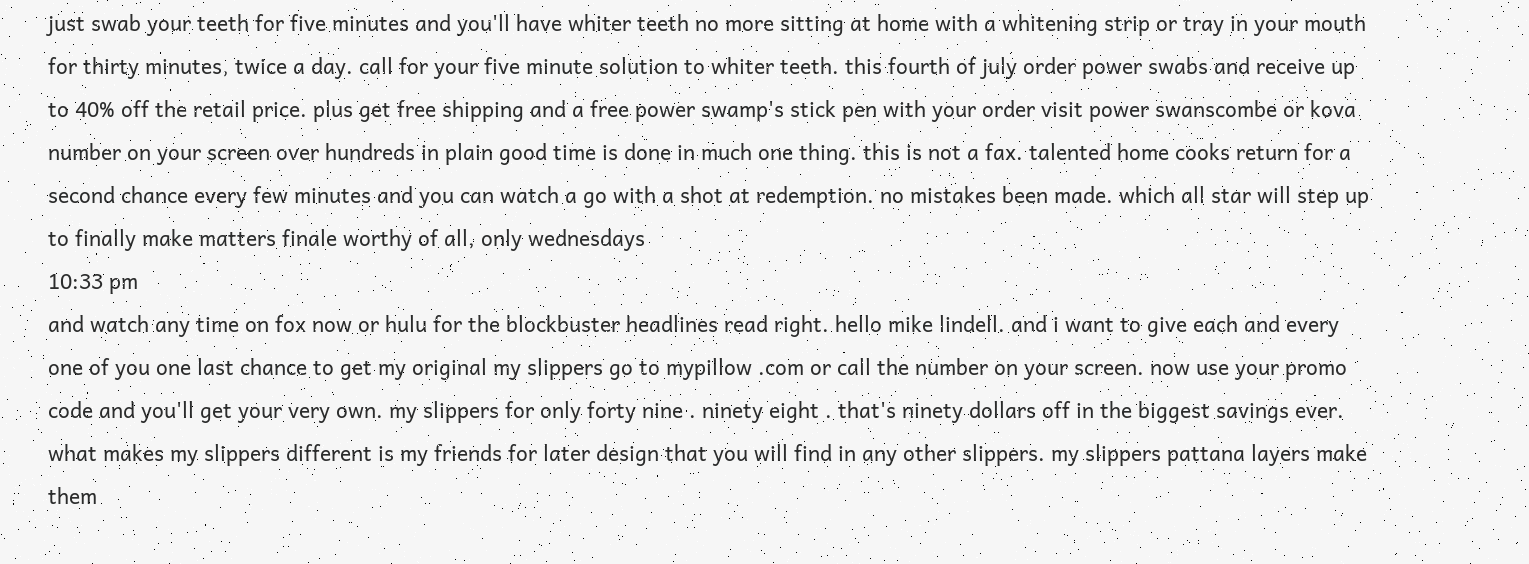just swab your teeth for five minutes and you'll have whiter teeth no more sitting at home with a whitening strip or tray in your mouth for thirty minutes, twice a day. call for your five minute solution to whiter teeth. this fourth of july order power swabs and receive up to 40% off the retail price. plus get free shipping and a free power swamp's stick pen with your order visit power swanscombe or kova number on your screen over hundreds in plain good time is done in much one thing. this is not a fax. talented home cooks return for a second chance every few minutes and you can watch a go with a shot at redemption. no mistakes been made. which all star will step up to finally make matters finale worthy of all, only wednesdays
10:33 pm
and watch any time on fox now or hulu for the blockbuster headlines read right. hello mike lindell. and i want to give each and every one of you one last chance to get my original my slippers go to mypillow .com or call the number on your screen. now use your promo code and you'll get your very own. my slippers for only forty nine . ninety eight . that's ninety dollars off in the biggest savings ever. what makes my slippers different is my friends for later design that you will find in any other slippers. my slippers pattana layers make them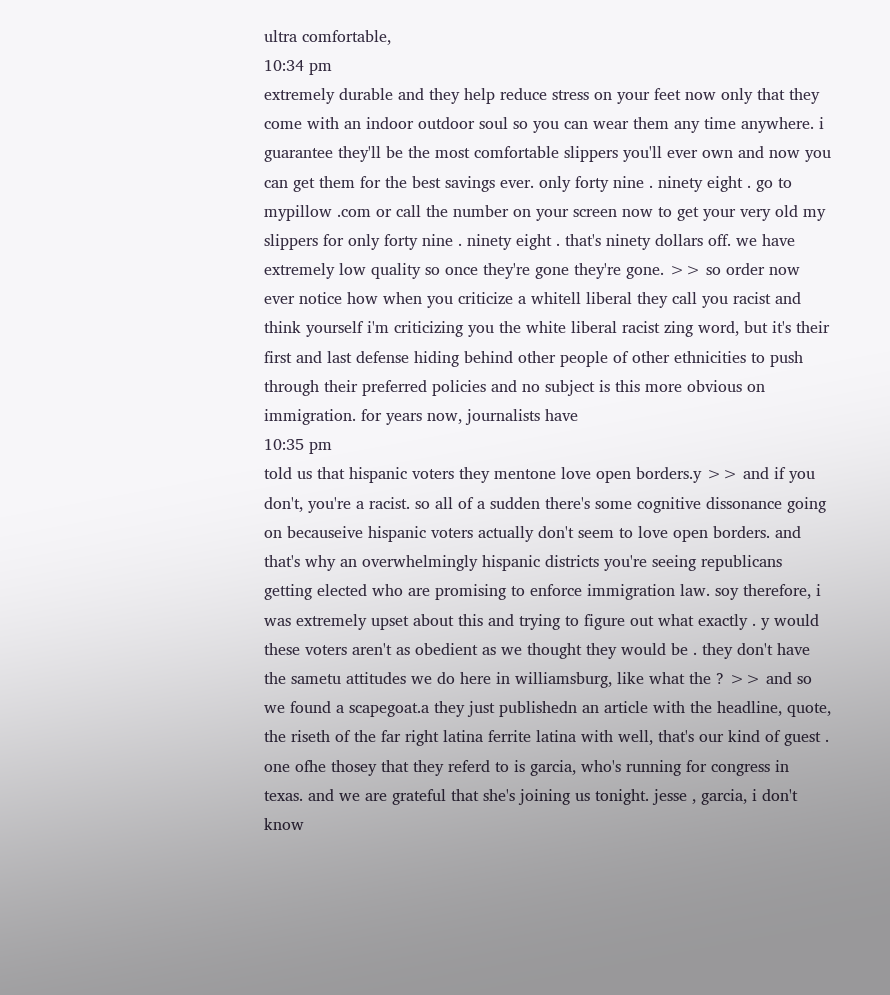ultra comfortable,
10:34 pm
extremely durable and they help reduce stress on your feet now only that they come with an indoor outdoor soul so you can wear them any time anywhere. i guarantee they'll be the most comfortable slippers you'll ever own and now you can get them for the best savings ever. only forty nine . ninety eight . go to mypillow .com or call the number on your screen now to get your very old my slippers for only forty nine . ninety eight . that's ninety dollars off. we have extremely low quality so once they're gone they're gone. >> so order now ever notice how when you criticize a whitell liberal they call you racist and think yourself i'm criticizing you the white liberal racist zing word, but it's their first and last defense hiding behind other people of other ethnicities to push through their preferred policies and no subject is this more obvious on immigration. for years now, journalists have
10:35 pm
told us that hispanic voters they mentone love open borders.y >> and if you don't, you're a racist. so all of a sudden there's some cognitive dissonance going on becauseive hispanic voters actually don't seem to love open borders. and that's why an overwhelmingly hispanic districts you're seeing republicans getting elected who are promising to enforce immigration law. soy therefore, i was extremely upset about this and trying to figure out what exactly . y would these voters aren't as obedient as we thought they would be . they don't have the sametu attitudes we do here in williamsburg, like what the ? >> and so we found a scapegoat.a they just publishedn an article with the headline, quote, the riseth of the far right latina ferrite latina with well, that's our kind of guest . one ofhe thosey that they referd to is garcia, who's running for congress in texas. and we are grateful that she's joining us tonight. jesse , garcia, i don't know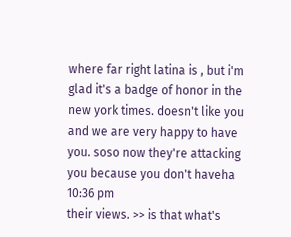where far right latina is , but i'm glad it's a badge of honor in the new york times. doesn't like you and we are very happy to have you. soso now they're attacking you because you don't haveha
10:36 pm
their views. >> is that what's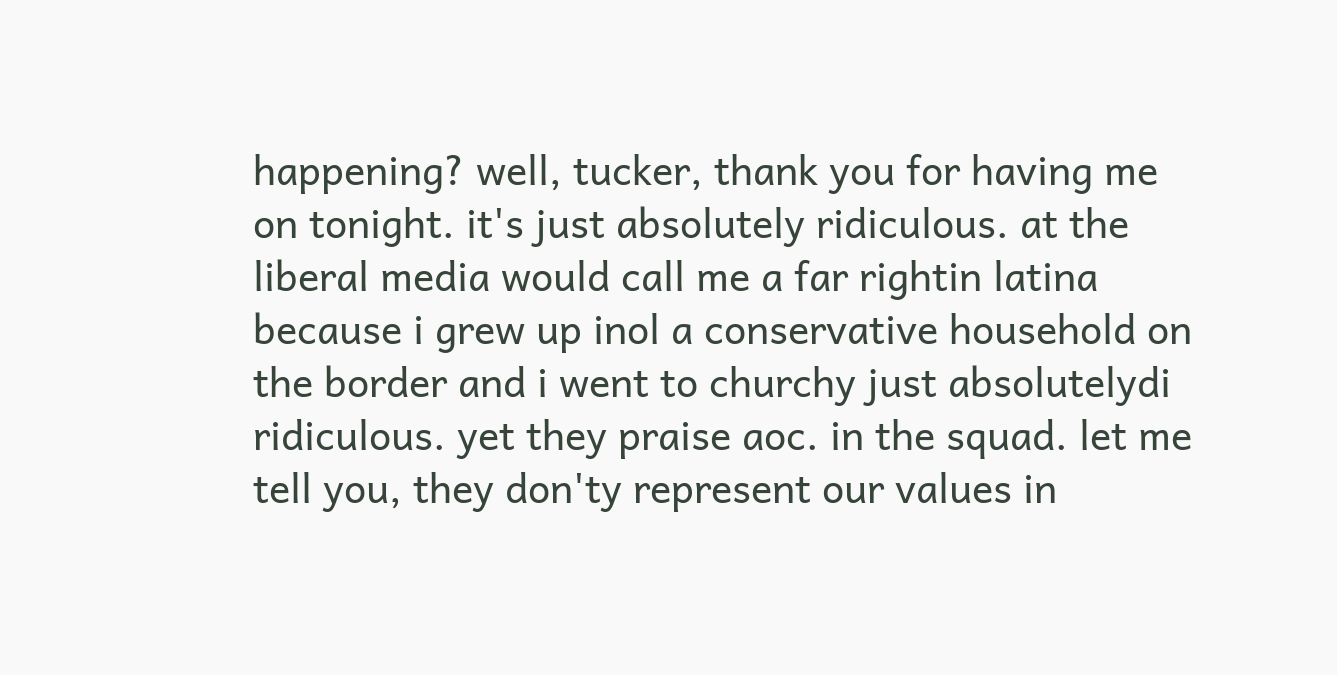happening? well, tucker, thank you for having me on tonight. it's just absolutely ridiculous. at the liberal media would call me a far rightin latina because i grew up inol a conservative household on the border and i went to churchy just absolutelydi ridiculous. yet they praise aoc. in the squad. let me tell you, they don'ty represent our values in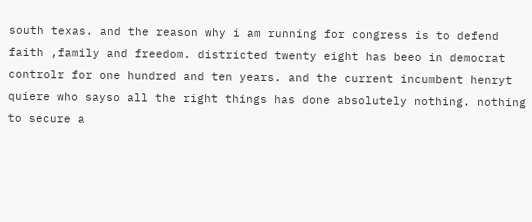south texas. and the reason why i am running for congress is to defend faith ,family and freedom. districted twenty eight has beeo in democrat controlr for one hundred and ten years. and the current incumbent henryt quiere who sayso all the right things has done absolutely nothing. nothing to secure a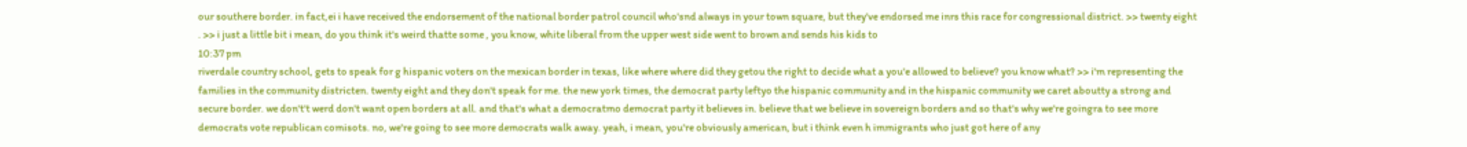our southere border. in fact,ei i have received the endorsement of the national border patrol council who'snd always in your town square, but they've endorsed me inrs this race for congressional district. >> twenty eight . >> i just a little bit i mean, do you think it's weird thatte some , you know, white liberal from the upper west side went to brown and sends his kids to
10:37 pm
riverdale country school, gets to speak for g hispanic voters on the mexican border in texas, like where where did they getou the right to decide what a you'e allowed to believe? you know what? >> i'm representing the families in the community districten. twenty eight and they don't speak for me. the new york times, the democrat party leftyo the hispanic community and in the hispanic community we caret aboutty a strong and secure border. we don't't werd don't want open borders at all. and that's what a democratmo democrat party it believes in. believe that we believe in sovereign borders and so that's why we're goingra to see more democrats vote republican comisots. no, we're going to see more democrats walk away. yeah, i mean, you're obviously american, but i think even h immigrants who just got here of any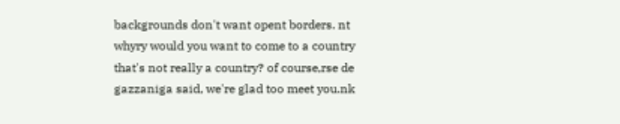backgrounds don't want opent borders. nt whyry would you want to come to a country that's not really a country? of course,rse de gazzaniga said, we're glad too meet you.nk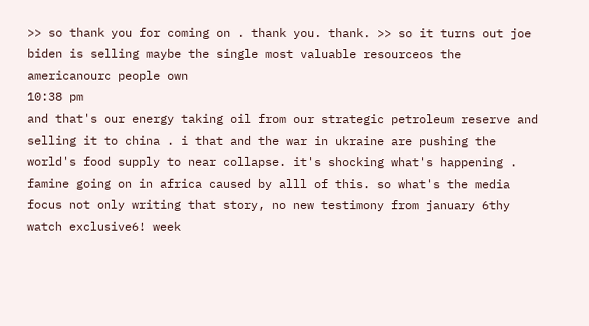>> so thank you for coming on . thank you. thank. >> so it turns out joe biden is selling maybe the single most valuable resourceos the americanourc people own
10:38 pm
and that's our energy taking oil from our strategic petroleum reserve and selling it to china . i that and the war in ukraine are pushing the world's food supply to near collapse. it's shocking what's happening . famine going on in africa caused by alll of this. so what's the media focus not only writing that story, no new testimony from january 6thy watch exclusive6! week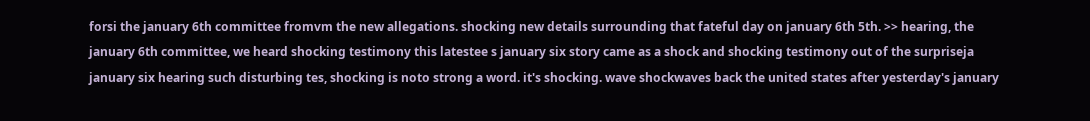forsi the january 6th committee fromvm the new allegations. shocking new details surrounding that fateful day on january 6th 5th. >> hearing, the january 6th committee, we heard shocking testimony this latestee s january six story came as a shock and shocking testimony out of the surpriseja january six hearing such disturbing tes, shocking is noto strong a word. it's shocking. wave shockwaves back the united states after yesterday's january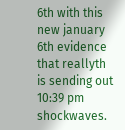6th with this new january 6th evidence that reallyth is sending out
10:39 pm
shockwaves.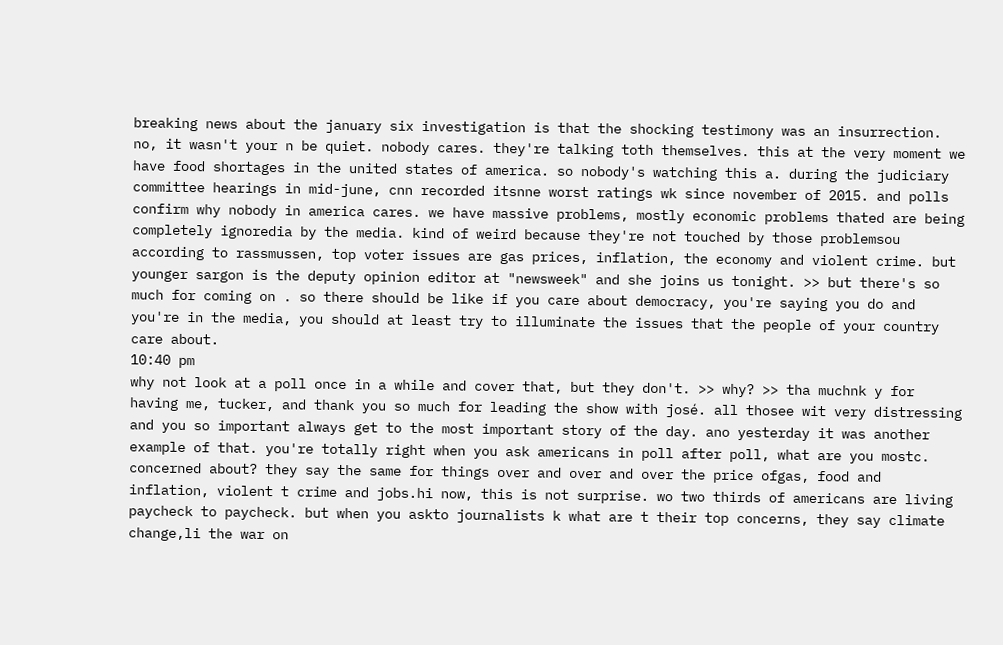breaking news about the january six investigation is that the shocking testimony was an insurrection. no, it wasn't your n be quiet. nobody cares. they're talking toth themselves. this at the very moment we have food shortages in the united states of america. so nobody's watching this a. during the judiciary committee hearings in mid-june, cnn recorded itsnne worst ratings wk since november of 2015. and polls confirm why nobody in america cares. we have massive problems, mostly economic problems thated are being completely ignoredia by the media. kind of weird because they're not touched by those problemsou according to rassmussen, top voter issues are gas prices, inflation, the economy and violent crime. but younger sargon is the deputy opinion editor at "newsweek" and she joins us tonight. >> but there's so much for coming on . so there should be like if you care about democracy, you're saying you do and you're in the media, you should at least try to illuminate the issues that the people of your country care about.
10:40 pm
why not look at a poll once in a while and cover that, but they don't. >> why? >> tha muchnk y for having me, tucker, and thank you so much for leading the show with josé. all thosee wit very distressing and you so important always get to the most important story of the day. ano yesterday it was another example of that. you're totally right when you ask americans in poll after poll, what are you mostc. concerned about? they say the same for things over and over and over the price ofgas, food and inflation, violent t crime and jobs.hi now, this is not surprise. wo two thirds of americans are living paycheck to paycheck. but when you askto journalists k what are t their top concerns, they say climate change,li the war on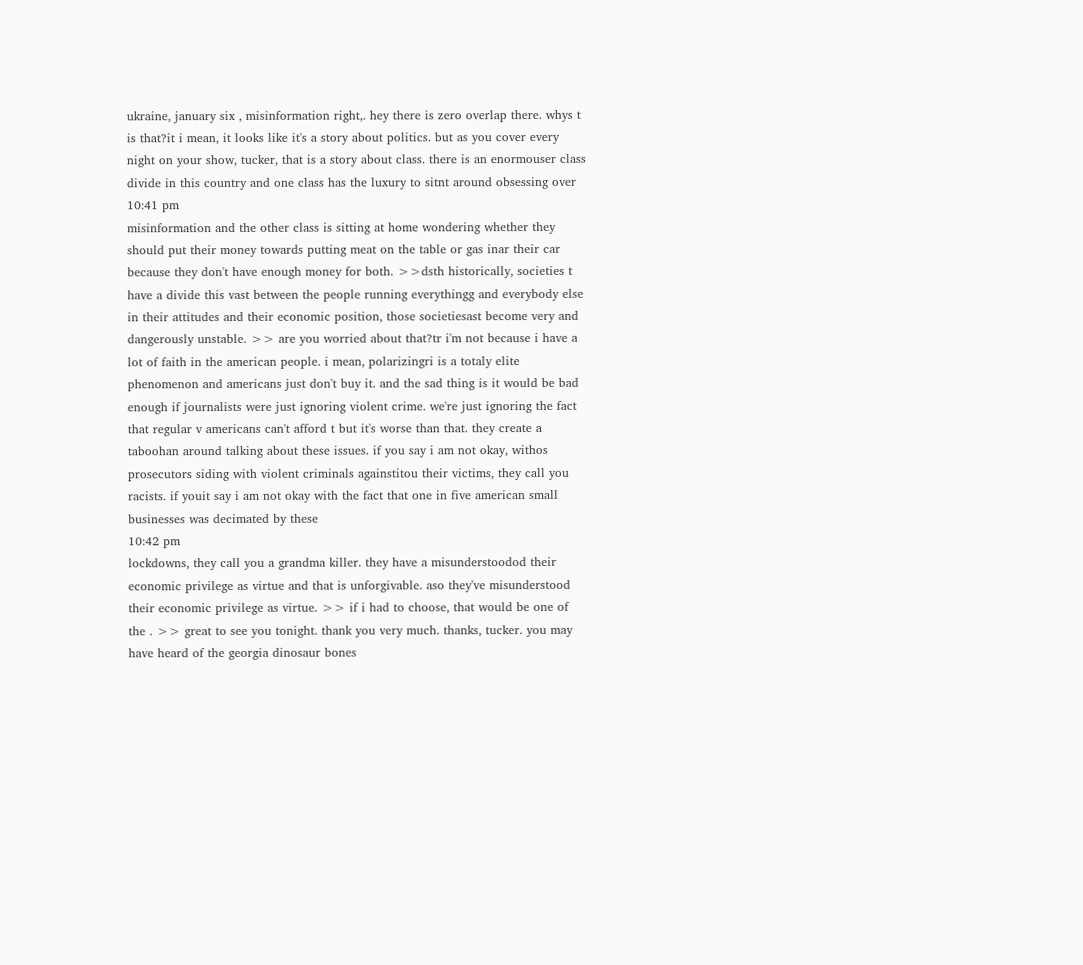ukraine, january six , misinformation right,. hey there is zero overlap there. whys t is that?it i mean, it looks like it's a story about politics. but as you cover every night on your show, tucker, that is a story about class. there is an enormouser class divide in this country and one class has the luxury to sitnt around obsessing over
10:41 pm
misinformation and the other class is sitting at home wondering whether they should put their money towards putting meat on the table or gas inar their car because they don't have enough money for both. >>dsth historically, societies t have a divide this vast between the people running everythingg and everybody else in their attitudes and their economic position, those societiesast become very and dangerously unstable. >> are you worried about that?tr i'm not because i have a lot of faith in the american people. i mean, polarizingri is a totaly elite phenomenon and americans just don't buy it. and the sad thing is it would be bad enough if journalists were just ignoring violent crime. we're just ignoring the fact that regular v americans can't afford t but it's worse than that. they create a taboohan around talking about these issues. if you say i am not okay, withos prosecutors siding with violent criminals againstitou their victims, they call you racists. if youit say i am not okay with the fact that one in five american small businesses was decimated by these
10:42 pm
lockdowns, they call you a grandma killer. they have a misunderstoodod their economic privilege as virtue and that is unforgivable. aso they've misunderstood their economic privilege as virtue. >> if i had to choose, that would be one of the . >> great to see you tonight. thank you very much. thanks, tucker. you may have heard of the georgia dinosaur bones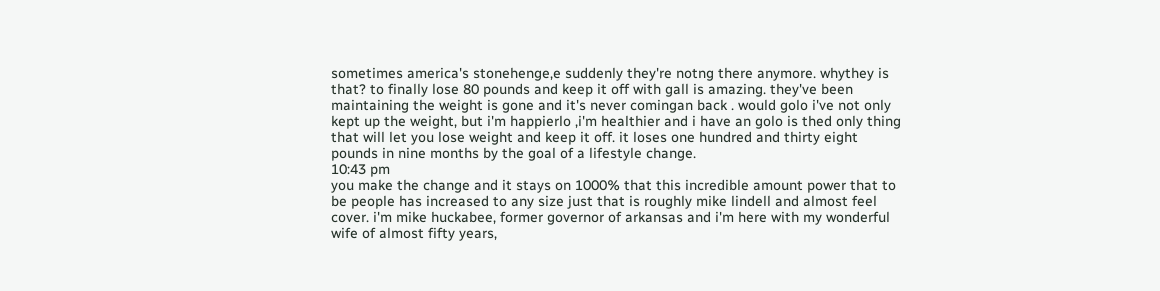sometimes america's stonehenge,e suddenly they're notng there anymore. whythey is that? to finally lose 80 pounds and keep it off with gall is amazing. they've been maintaining the weight is gone and it's never comingan back . would golo i've not only kept up the weight, but i'm happierlo ,i'm healthier and i have an golo is thed only thing that will let you lose weight and keep it off. it loses one hundred and thirty eight pounds in nine months by the goal of a lifestyle change.
10:43 pm
you make the change and it stays on 1000% that this incredible amount power that to be people has increased to any size just that is roughly mike lindell and almost feel cover. i'm mike huckabee, former governor of arkansas and i'm here with my wonderful wife of almost fifty years,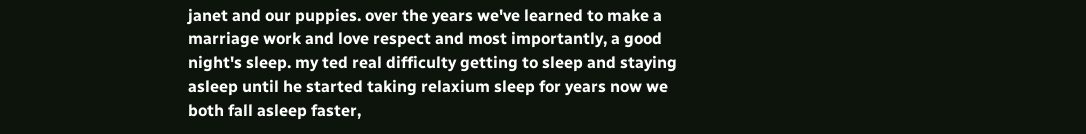janet and our puppies. over the years we've learned to make a marriage work and love respect and most importantly, a good night's sleep. my ted real difficulty getting to sleep and staying asleep until he started taking relaxium sleep for years now we both fall asleep faster,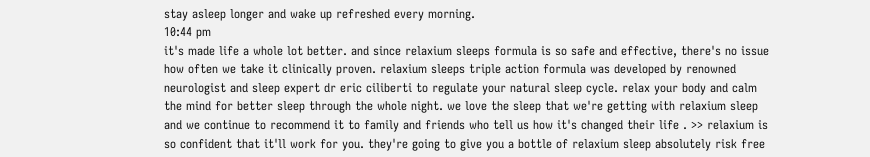stay asleep longer and wake up refreshed every morning.
10:44 pm
it's made life a whole lot better. and since relaxium sleeps formula is so safe and effective, there's no issue how often we take it clinically proven. relaxium sleeps triple action formula was developed by renowned neurologist and sleep expert dr eric ciliberti to regulate your natural sleep cycle. relax your body and calm the mind for better sleep through the whole night. we love the sleep that we're getting with relaxium sleep and we continue to recommend it to family and friends who tell us how it's changed their life . >> relaxium is so confident that it'll work for you. they're going to give you a bottle of relaxium sleep absolutely risk free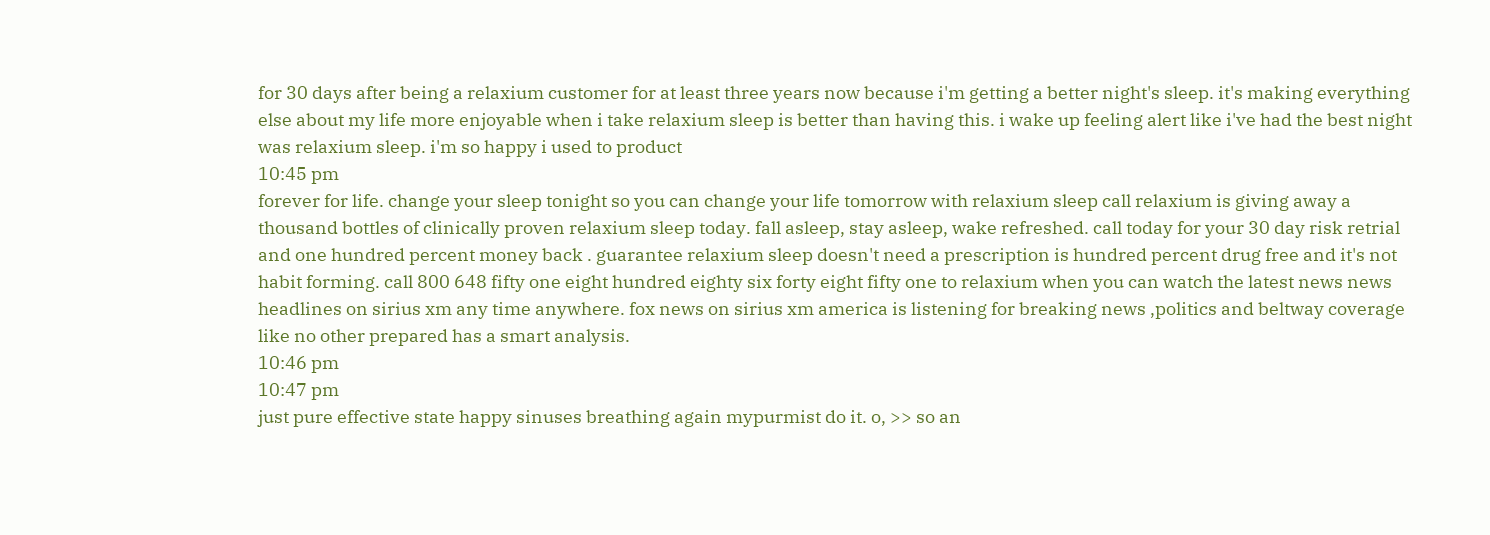for 30 days after being a relaxium customer for at least three years now because i'm getting a better night's sleep. it's making everything else about my life more enjoyable when i take relaxium sleep is better than having this. i wake up feeling alert like i've had the best night was relaxium sleep. i'm so happy i used to product
10:45 pm
forever for life. change your sleep tonight so you can change your life tomorrow with relaxium sleep call relaxium is giving away a thousand bottles of clinically proven relaxium sleep today. fall asleep, stay asleep, wake refreshed. call today for your 30 day risk retrial and one hundred percent money back . guarantee relaxium sleep doesn't need a prescription is hundred percent drug free and it's not habit forming. call 800 648 fifty one eight hundred eighty six forty eight fifty one to relaxium when you can watch the latest news news headlines on sirius xm any time anywhere. fox news on sirius xm america is listening for breaking news ,politics and beltway coverage like no other prepared has a smart analysis.
10:46 pm
10:47 pm
just pure effective state happy sinuses breathing again mypurmist do it. o, >> so an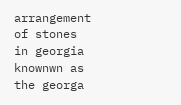arrangement of stones in georgia knownwn as the georga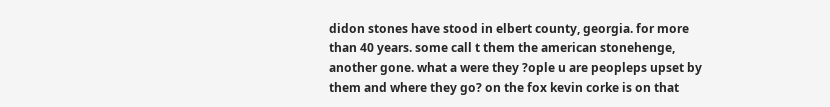didon stones have stood in elbert county, georgia. for more than 40 years. some call t them the american stonehenge, another gone. what a were they ?ople u are peopleps upset by them and where they go? on the fox kevin corke is on that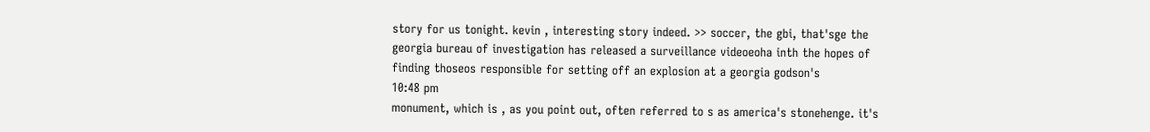story for us tonight. kevin , interesting story indeed. >> soccer, the gbi, that'sge the georgia bureau of investigation has released a surveillance videoeoha inth the hopes of finding thoseos responsible for setting off an explosion at a georgia godson's
10:48 pm
monument, which is , as you point out, often referred to s as america's stonehenge. it's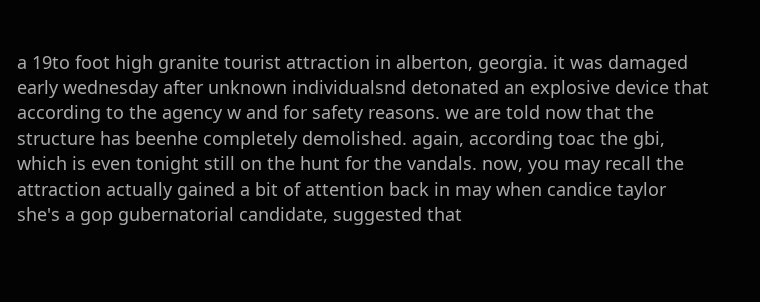a 19to foot high granite tourist attraction in alberton, georgia. it was damaged early wednesday after unknown individualsnd detonated an explosive device that according to the agency w and for safety reasons. we are told now that the structure has beenhe completely demolished. again, according toac the gbi, which is even tonight still on the hunt for the vandals. now, you may recall the attraction actually gained a bit of attention back in may when candice taylor she's a gop gubernatorial candidate, suggested that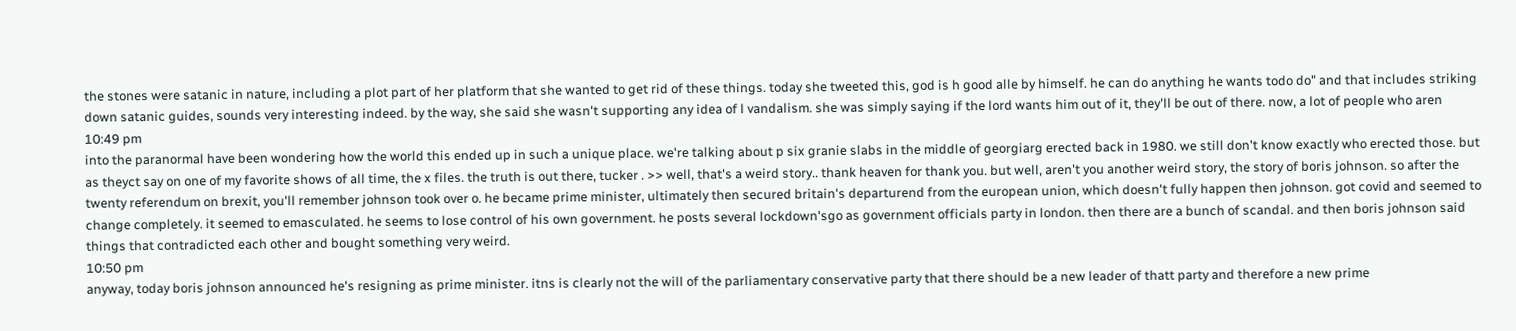the stones were satanic in nature, including a plot part of her platform that she wanted to get rid of these things. today she tweeted this, god is h good alle by himself. he can do anything he wants todo do" and that includes striking down satanic guides, sounds very interesting indeed. by the way, she said she wasn't supporting any idea of l vandalism. she was simply saying if the lord wants him out of it, they'll be out of there. now, a lot of people who aren
10:49 pm
into the paranormal have been wondering how the world this ended up in such a unique place. we're talking about p six granie slabs in the middle of georgiarg erected back in 1980. we still don't know exactly who erected those. but as theyct say on one of my favorite shows of all time, the x files. the truth is out there, tucker . >> well, that's a weird story.. thank heaven for thank you. but well, aren't you another weird story, the story of boris johnson. so after the twenty referendum on brexit, you'll remember johnson took over o. he became prime minister, ultimately then secured britain's departurend from the european union, which doesn't fully happen then johnson. got covid and seemed to change completely. it seemed to emasculated. he seems to lose control of his own government. he posts several lockdown'sgo as government officials party in london. then there are a bunch of scandal. and then boris johnson said things that contradicted each other and bought something very weird.
10:50 pm
anyway, today boris johnson announced he's resigning as prime minister. itns is clearly not the will of the parliamentary conservative party that there should be a new leader of thatt party and therefore a new prime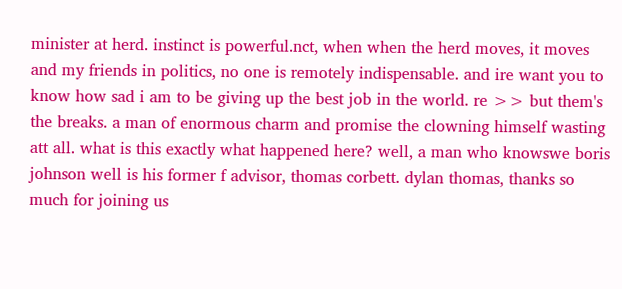minister at herd. instinct is powerful.nct, when when the herd moves, it moves and my friends in politics, no one is remotely indispensable. and ire want you to know how sad i am to be giving up the best job in the world. re >> but them's the breaks. a man of enormous charm and promise the clowning himself wasting att all. what is this exactly what happened here? well, a man who knowswe boris johnson well is his former f advisor, thomas corbett. dylan thomas, thanks so much for joining us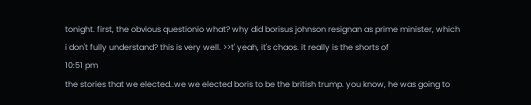tonight. first, the obvious questionio what? why did borisus johnson resignan as prime minister, which i don't fully understand? this is very well. >>t' yeah, it's chaos. it really is the shorts of
10:51 pm
the stories that we elected..we we elected boris to be the british trump. you know, he was going to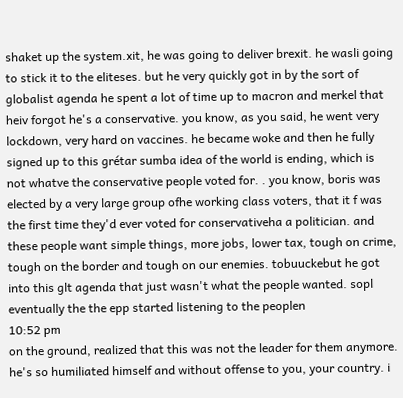shaket up the system.xit, he was going to deliver brexit. he wasli going to stick it to the eliteses. but he very quickly got in by the sort of globalist agenda he spent a lot of time up to macron and merkel that heiv forgot he's a conservative. you know, as you said, he went very lockdown, very hard on vaccines. he became woke and then he fully signed up to this grétar sumba idea of the world is ending, which is not whatve the conservative people voted for. . you know, boris was elected by a very large group ofhe working class voters, that it f was the first time they'd ever voted for conservativeha a politician. and these people want simple things, more jobs, lower tax, tough on crime, tough on the border and tough on our enemies. tobuuckebut he got into this glt agenda that just wasn't what the people wanted. sopl eventually the the epp started listening to the peoplen
10:52 pm
on the ground, realized that this was not the leader for them anymore. he's so humiliated himself and without offense to you, your country. i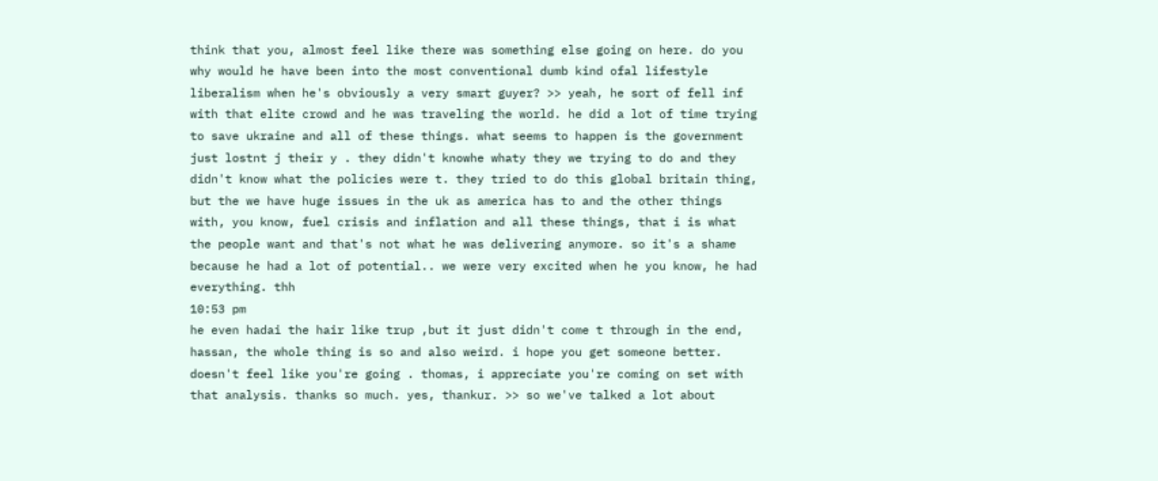think that you, almost feel like there was something else going on here. do you why would he have been into the most conventional dumb kind ofal lifestyle liberalism when he's obviously a very smart guyer? >> yeah, he sort of fell inf with that elite crowd and he was traveling the world. he did a lot of time trying to save ukraine and all of these things. what seems to happen is the government just lostnt j their y . they didn't knowhe whaty they we trying to do and they didn't know what the policies were t. they tried to do this global britain thing, but the we have huge issues in the uk as america has to and the other things with, you know, fuel crisis and inflation and all these things, that i is what the people want and that's not what he was delivering anymore. so it's a shame because he had a lot of potential.. we were very excited when he you know, he had everything. thh
10:53 pm
he even hadai the hair like trup ,but it just didn't come t through in the end, hassan, the whole thing is so and also weird. i hope you get someone better. doesn't feel like you're going . thomas, i appreciate you're coming on set with that analysis. thanks so much. yes, thankur. >> so we've talked a lot about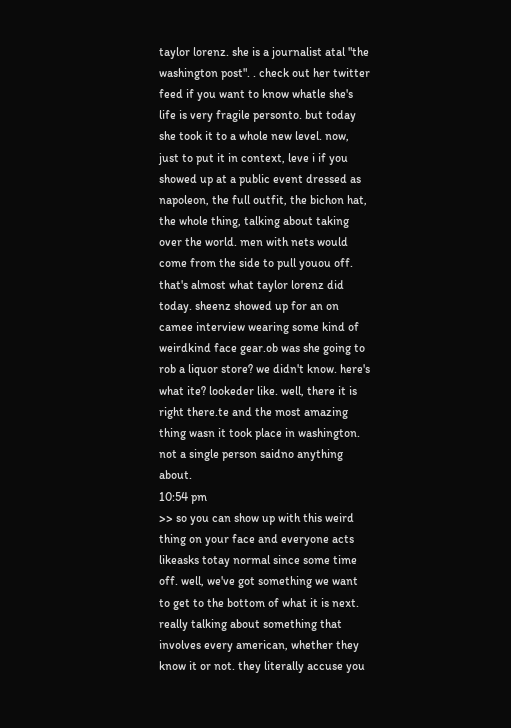taylor lorenz. she is a journalist atal "the washington post". . check out her twitter feed if you want to know whatle she's life is very fragile personto. but today she took it to a whole new level. now, just to put it in context, leve i if you showed up at a public event dressed as napoleon, the full outfit, the bichon hat, the whole thing, talking about taking over the world. men with nets would come from the side to pull youou off. that's almost what taylor lorenz did today. sheenz showed up for an on camee interview wearing some kind of weirdkind face gear.ob was she going to rob a liquor store? we didn't know. here's what ite? lookeder like. well, there it is right there.te and the most amazing thing wasn it took place in washington. not a single person saidno anything about.
10:54 pm
>> so you can show up with this weird thing on your face and everyone acts likeasks totay normal since some time off. well, we've got something we want to get to the bottom of what it is next. really talking about something that involves every american, whether they know it or not. they literally accuse you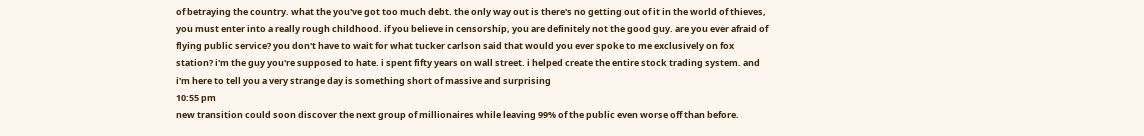of betraying the country. what the you've got too much debt. the only way out is there's no getting out of it in the world of thieves, you must enter into a really rough childhood. if you believe in censorship, you are definitely not the good guy. are you ever afraid of flying public service? you don't have to wait for what tucker carlson said that would you ever spoke to me exclusively on fox station? i'm the guy you're supposed to hate. i spent fifty years on wall street. i helped create the entire stock trading system. and i'm here to tell you a very strange day is something short of massive and surprising
10:55 pm
new transition could soon discover the next group of millionaires while leaving 99% of the public even worse off than before.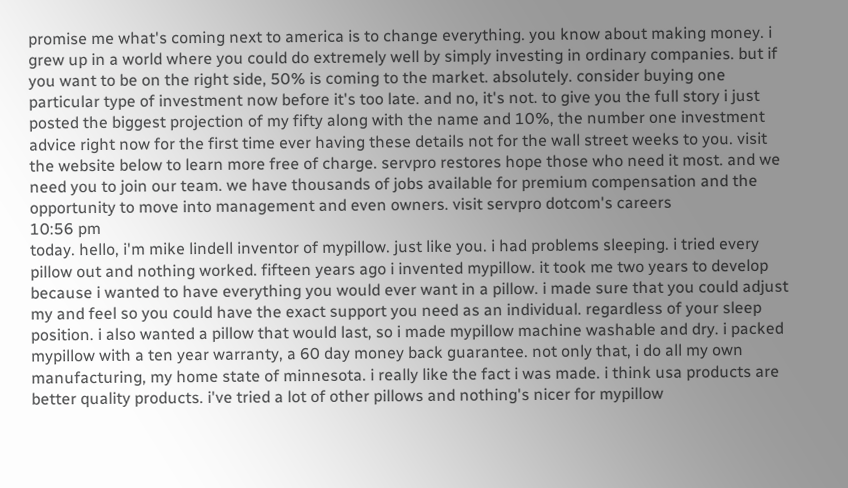promise me what's coming next to america is to change everything. you know about making money. i grew up in a world where you could do extremely well by simply investing in ordinary companies. but if you want to be on the right side, 50% is coming to the market. absolutely. consider buying one particular type of investment now before it's too late. and no, it's not. to give you the full story i just posted the biggest projection of my fifty along with the name and 10%, the number one investment advice right now for the first time ever having these details not for the wall street weeks to you. visit the website below to learn more free of charge. servpro restores hope those who need it most. and we need you to join our team. we have thousands of jobs available for premium compensation and the opportunity to move into management and even owners. visit servpro dotcom's careers
10:56 pm
today. hello, i'm mike lindell inventor of mypillow. just like you. i had problems sleeping. i tried every pillow out and nothing worked. fifteen years ago i invented mypillow. it took me two years to develop because i wanted to have everything you would ever want in a pillow. i made sure that you could adjust my and feel so you could have the exact support you need as an individual. regardless of your sleep position. i also wanted a pillow that would last, so i made mypillow machine washable and dry. i packed mypillow with a ten year warranty, a 60 day money back guarantee. not only that, i do all my own manufacturing, my home state of minnesota. i really like the fact i was made. i think usa products are better quality products. i've tried a lot of other pillows and nothing's nicer for mypillow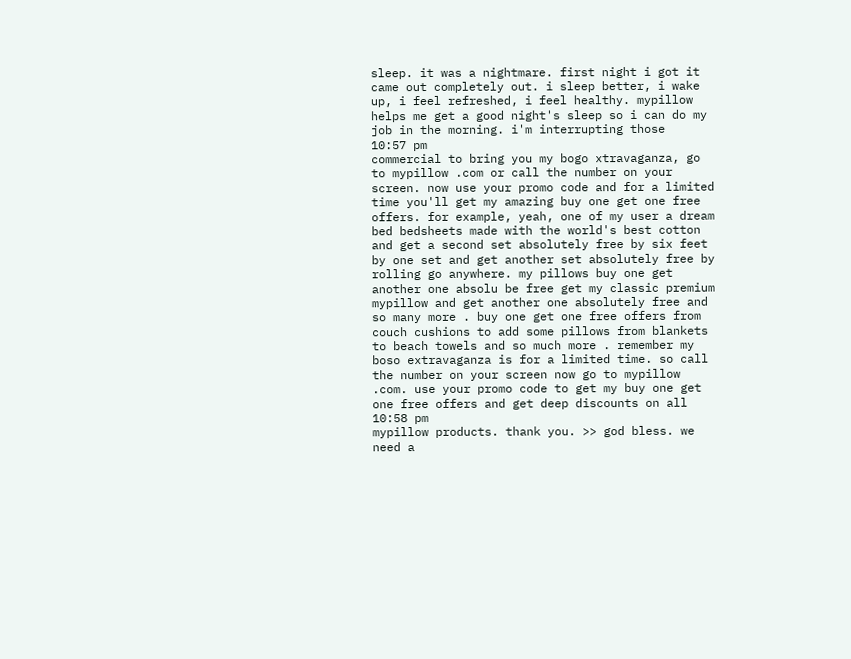sleep. it was a nightmare. first night i got it came out completely out. i sleep better, i wake up, i feel refreshed, i feel healthy. mypillow helps me get a good night's sleep so i can do my job in the morning. i'm interrupting those
10:57 pm
commercial to bring you my bogo xtravaganza, go to mypillow .com or call the number on your screen. now use your promo code and for a limited time you'll get my amazing buy one get one free offers. for example, yeah, one of my user a dream bed bedsheets made with the world's best cotton and get a second set absolutely free by six feet by one set and get another set absolutely free by rolling go anywhere. my pillows buy one get another one absolu be free get my classic premium mypillow and get another one absolutely free and so many more . buy one get one free offers from couch cushions to add some pillows from blankets to beach towels and so much more . remember my boso extravaganza is for a limited time. so call the number on your screen now go to mypillow .com. use your promo code to get my buy one get one free offers and get deep discounts on all
10:58 pm
mypillow products. thank you. >> god bless. we need a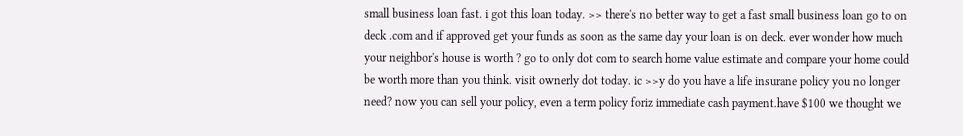small business loan fast. i got this loan today. >> there's no better way to get a fast small business loan go to on deck .com and if approved get your funds as soon as the same day your loan is on deck. ever wonder how much your neighbor's house is worth ? go to only dot com to search home value estimate and compare your home could be worth more than you think. visit ownerly dot today. ic >>y do you have a life insurane policy you no longer need? now you can sell your policy, even a term policy foriz immediate cash payment.have $100 we thought we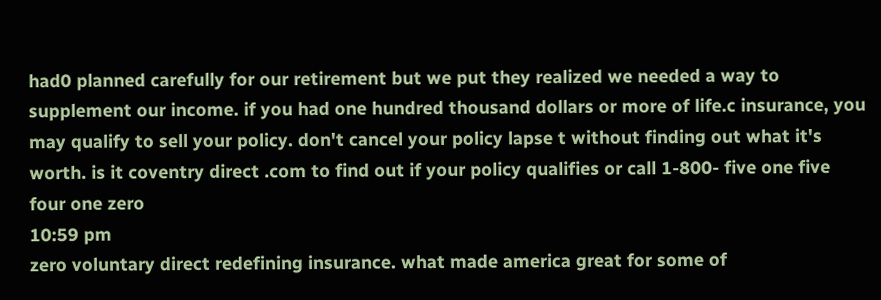had0 planned carefully for our retirement but we put they realized we needed a way to supplement our income. if you had one hundred thousand dollars or more of life.c insurance, you may qualify to sell your policy. don't cancel your policy lapse t without finding out what it's worth. is it coventry direct .com to find out if your policy qualifies or call 1-800- five one five four one zero
10:59 pm
zero voluntary direct redefining insurance. what made america great for some of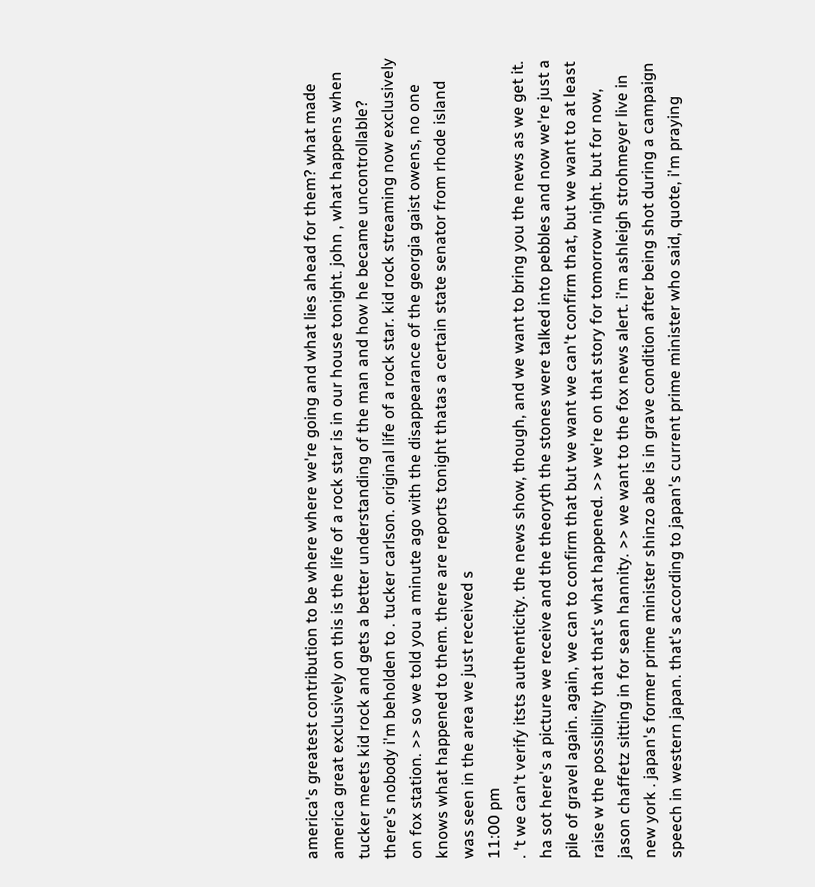america's greatest contribution to be where where we're going and what lies ahead for them? what made america great exclusively on this is the life of a rock star is in our house tonight. john , what happens when tucker meets kid rock and gets a better understanding of the man and how he became uncontrollable? there's nobody i'm beholden to . tucker carlson. original life of a rock star. kid rock streaming now exclusively on fox station. >> so we told you a minute ago with the disappearance of the georgia gaist owens, no one knows what happened to them. there are reports tonight thatas a certain state senator from rhode island was seen in the area we just received s
11:00 pm
. 't we can't verify itsts authenticity. the news show, though, and we want to bring you the news as we get it. ha sot here's a picture we receive and the theoryth the stones were talked into pebbles and now we're just a pile of gravel again. again, we can to confirm that but we want we can't confirm that, but we want to at least raise w the possibility that that's what happened. >> we're on that story for tomorrow night. but for now, jason chaffetz sitting in for sean hannity. >> we want to the fox news alert. i'm ashleigh strohmeyer live in new york . japan's former prime minister shinzo abe is in grave condition after being shot during a campaign speech in western japan. that's according to japan's current prime minister who said, quote, i'm praying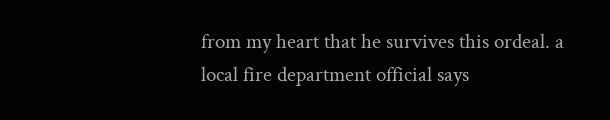from my heart that he survives this ordeal. a local fire department official says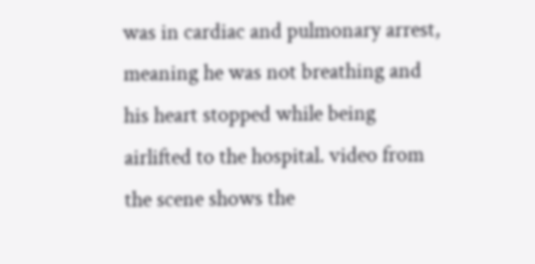was in cardiac and pulmonary arrest, meaning he was not breathing and his heart stopped while being airlifted to the hospital. video from the scene shows the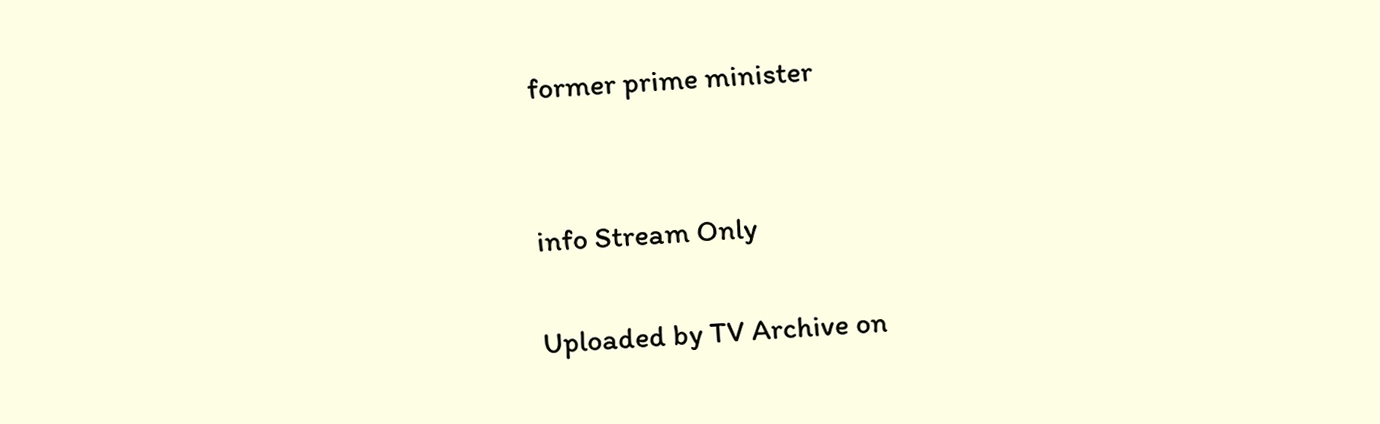former prime minister


info Stream Only

Uploaded by TV Archive on